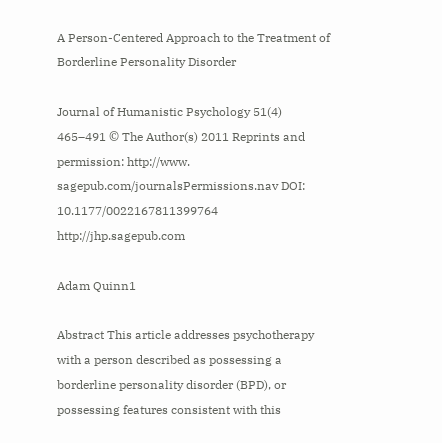A Person-Centered Approach to the Treatment of Borderline Personality Disorder

Journal of Humanistic Psychology 51(4) 465–491 © The Author(s) 2011 Reprints and permission: http://www. sagepub.com/journalsPermissions.nav DOI: 10.1177/0022167811399764 http://jhp.sagepub.com

Adam Quinn1

Abstract This article addresses psychotherapy with a person described as possessing a borderline personality disorder (BPD), or possessing features consistent with this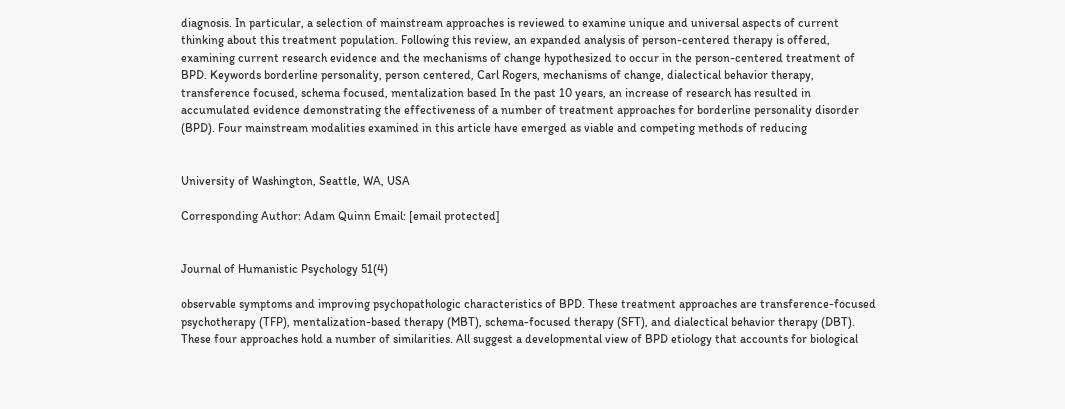diagnosis. In particular, a selection of mainstream approaches is reviewed to examine unique and universal aspects of current thinking about this treatment population. Following this review, an expanded analysis of person-centered therapy is offered, examining current research evidence and the mechanisms of change hypothesized to occur in the person-centered treatment of BPD. Keywords borderline personality, person centered, Carl Rogers, mechanisms of change, dialectical behavior therapy, transference focused, schema focused, mentalization based In the past 10 years, an increase of research has resulted in accumulated evidence demonstrating the effectiveness of a number of treatment approaches for borderline personality disorder (BPD). Four mainstream modalities examined in this article have emerged as viable and competing methods of reducing


University of Washington, Seattle, WA, USA

Corresponding Author: Adam Quinn Email: [email protected]


Journal of Humanistic Psychology 51(4)

observable symptoms and improving psychopathologic characteristics of BPD. These treatment approaches are transference-focused psychotherapy (TFP), mentalization-based therapy (MBT), schema-focused therapy (SFT), and dialectical behavior therapy (DBT). These four approaches hold a number of similarities. All suggest a developmental view of BPD etiology that accounts for biological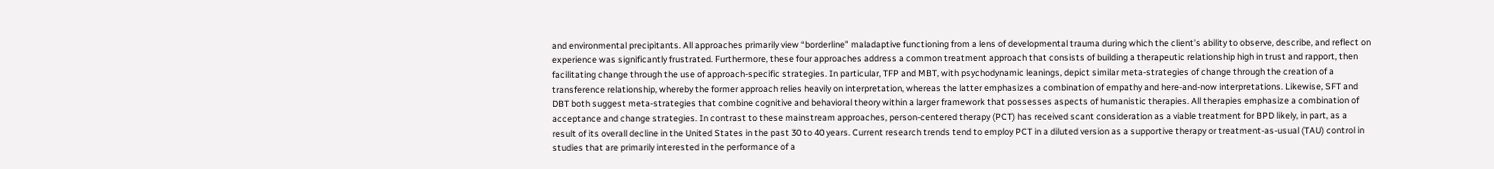and environmental precipitants. All approaches primarily view “borderline” maladaptive functioning from a lens of developmental trauma during which the client’s ability to observe, describe, and reflect on experience was significantly frustrated. Furthermore, these four approaches address a common treatment approach that consists of building a therapeutic relationship high in trust and rapport, then facilitating change through the use of approach-specific strategies. In particular, TFP and MBT, with psychodynamic leanings, depict similar meta-strategies of change through the creation of a transference relationship, whereby the former approach relies heavily on interpretation, whereas the latter emphasizes a combination of empathy and here-and-now interpretations. Likewise, SFT and DBT both suggest meta-strategies that combine cognitive and behavioral theory within a larger framework that possesses aspects of humanistic therapies. All therapies emphasize a combination of acceptance and change strategies. In contrast to these mainstream approaches, person-centered therapy (PCT) has received scant consideration as a viable treatment for BPD likely, in part, as a result of its overall decline in the United States in the past 30 to 40 years. Current research trends tend to employ PCT in a diluted version as a supportive therapy or treatment-as-usual (TAU) control in studies that are primarily interested in the performance of a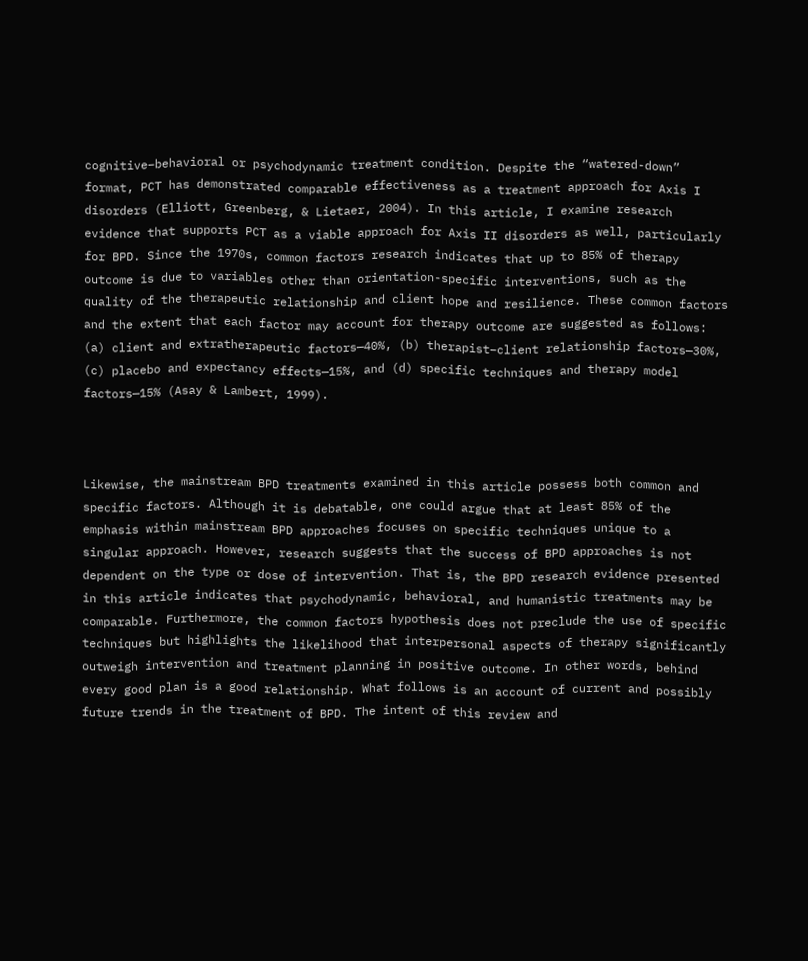cognitive–behavioral or psychodynamic treatment condition. Despite the “watered-down” format, PCT has demonstrated comparable effectiveness as a treatment approach for Axis I disorders (Elliott, Greenberg, & Lietaer, 2004). In this article, I examine research evidence that supports PCT as a viable approach for Axis II disorders as well, particularly for BPD. Since the 1970s, common factors research indicates that up to 85% of therapy outcome is due to variables other than orientation-specific interventions, such as the quality of the therapeutic relationship and client hope and resilience. These common factors and the extent that each factor may account for therapy outcome are suggested as follows: (a) client and extratherapeutic factors—40%, (b) therapist–client relationship factors—30%, (c) placebo and expectancy effects—15%, and (d) specific techniques and therapy model factors—15% (Asay & Lambert, 1999).



Likewise, the mainstream BPD treatments examined in this article possess both common and specific factors. Although it is debatable, one could argue that at least 85% of the emphasis within mainstream BPD approaches focuses on specific techniques unique to a singular approach. However, research suggests that the success of BPD approaches is not dependent on the type or dose of intervention. That is, the BPD research evidence presented in this article indicates that psychodynamic, behavioral, and humanistic treatments may be comparable. Furthermore, the common factors hypothesis does not preclude the use of specific techniques but highlights the likelihood that interpersonal aspects of therapy significantly outweigh intervention and treatment planning in positive outcome. In other words, behind every good plan is a good relationship. What follows is an account of current and possibly future trends in the treatment of BPD. The intent of this review and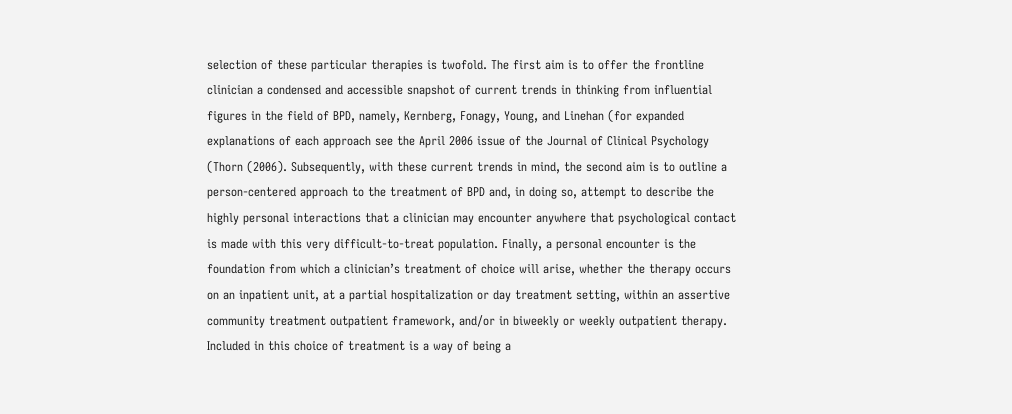selection of these particular therapies is twofold. The first aim is to offer the frontline clinician a condensed and accessible snapshot of current trends in thinking from influential figures in the field of BPD, namely, Kernberg, Fonagy, Young, and Linehan (for expanded explanations of each approach see the April 2006 issue of the Journal of Clinical Psychology (Thorn (2006). Subsequently, with these current trends in mind, the second aim is to outline a person-centered approach to the treatment of BPD and, in doing so, attempt to describe the highly personal interactions that a clinician may encounter anywhere that psychological contact is made with this very difficult-to-treat population. Finally, a personal encounter is the foundation from which a clinician’s treatment of choice will arise, whether the therapy occurs on an inpatient unit, at a partial hospitalization or day treatment setting, within an assertive community treatment outpatient framework, and/or in biweekly or weekly outpatient therapy. Included in this choice of treatment is a way of being a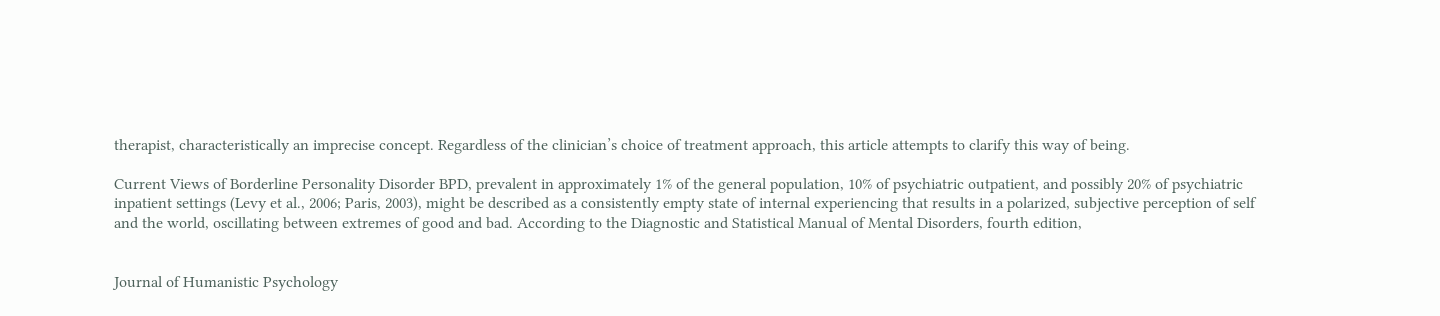therapist, characteristically an imprecise concept. Regardless of the clinician’s choice of treatment approach, this article attempts to clarify this way of being.

Current Views of Borderline Personality Disorder BPD, prevalent in approximately 1% of the general population, 10% of psychiatric outpatient, and possibly 20% of psychiatric inpatient settings (Levy et al., 2006; Paris, 2003), might be described as a consistently empty state of internal experiencing that results in a polarized, subjective perception of self and the world, oscillating between extremes of good and bad. According to the Diagnostic and Statistical Manual of Mental Disorders, fourth edition,


Journal of Humanistic Psychology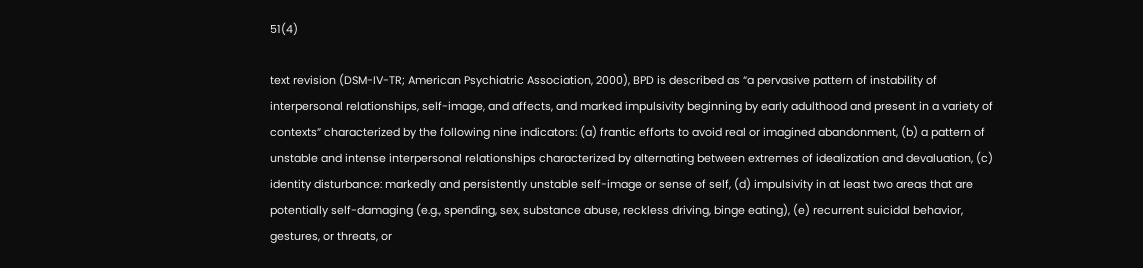51(4)

text revision (DSM-IV-TR; American Psychiatric Association, 2000), BPD is described as “a pervasive pattern of instability of interpersonal relationships, self-image, and affects, and marked impulsivity beginning by early adulthood and present in a variety of contexts” characterized by the following nine indicators: (a) frantic efforts to avoid real or imagined abandonment, (b) a pattern of unstable and intense interpersonal relationships characterized by alternating between extremes of idealization and devaluation, (c) identity disturbance: markedly and persistently unstable self-image or sense of self, (d) impulsivity in at least two areas that are potentially self-damaging (e.g., spending, sex, substance abuse, reckless driving, binge eating), (e) recurrent suicidal behavior, gestures, or threats, or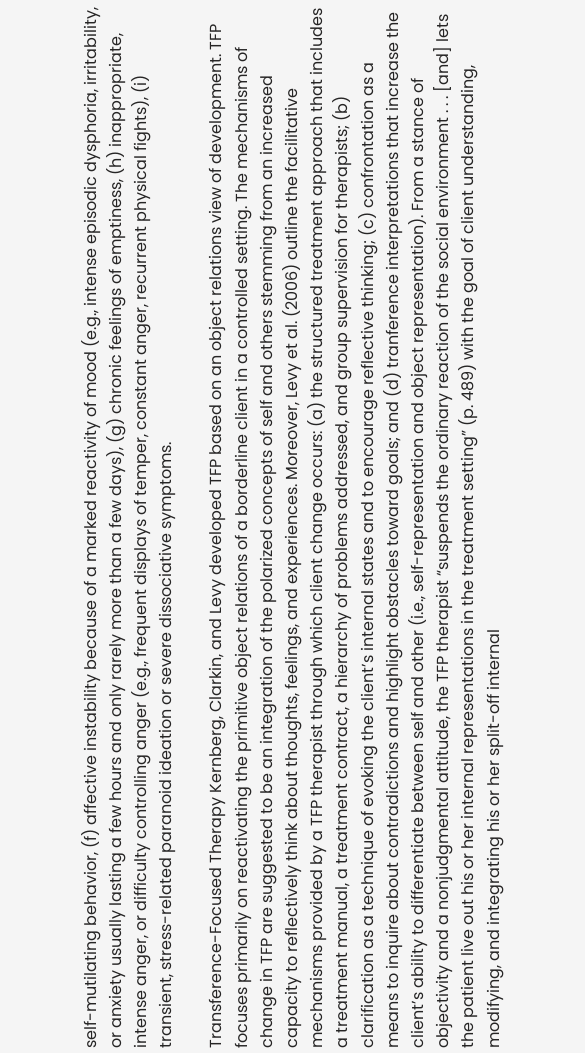self-mutilating behavior, (f) affective instability because of a marked reactivity of mood (e.g., intense episodic dysphoria, irritability, or anxiety usually lasting a few hours and only rarely more than a few days), (g) chronic feelings of emptiness, (h) inappropriate, intense anger, or difficulty controlling anger (e.g., frequent displays of temper, constant anger, recurrent physical fights), (i) transient, stress-related paranoid ideation or severe dissociative symptoms.

Transference-Focused Therapy Kernberg, Clarkin, and Levy developed TFP based on an object relations view of development. TFP focuses primarily on reactivating the primitive object relations of a borderline client in a controlled setting. The mechanisms of change in TFP are suggested to be an integration of the polarized concepts of self and others stemming from an increased capacity to reflectively think about thoughts, feelings, and experiences. Moreover, Levy et al. (2006) outline the facilitative mechanisms provided by a TFP therapist through which client change occurs: (a) the structured treatment approach that includes a treatment manual, a treatment contract, a hierarchy of problems addressed, and group supervision for therapists; (b) clarification as a technique of evoking the client’s internal states and to encourage reflective thinking; (c) confrontation as a means to inquire about contradictions and highlight obstacles toward goals; and (d) tranference interpretations that increase the client’s ability to differentiate between self and other (i.e., self-representation and object representation). From a stance of objectivity and a nonjudgmental attitude, the TFP therapist “suspends the ordinary reaction of the social environment . . . [and] lets the patient live out his or her internal representations in the treatment setting” (p. 489) with the goal of client understanding, modifying, and integrating his or her split-off internal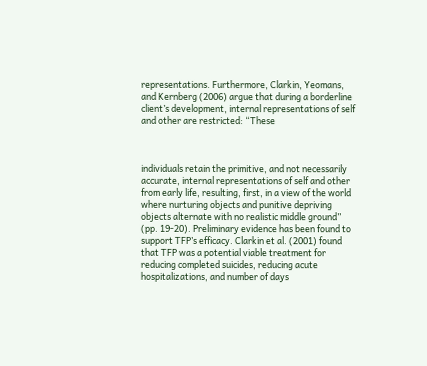representations. Furthermore, Clarkin, Yeomans, and Kernberg (2006) argue that during a borderline client’s development, internal representations of self and other are restricted: “These



individuals retain the primitive, and not necessarily accurate, internal representations of self and other from early life, resulting, first, in a view of the world where nurturing objects and punitive depriving objects alternate with no realistic middle ground” (pp. 19-20). Preliminary evidence has been found to support TFP’s efficacy. Clarkin et al. (2001) found that TFP was a potential viable treatment for reducing completed suicides, reducing acute hospitalizations, and number of days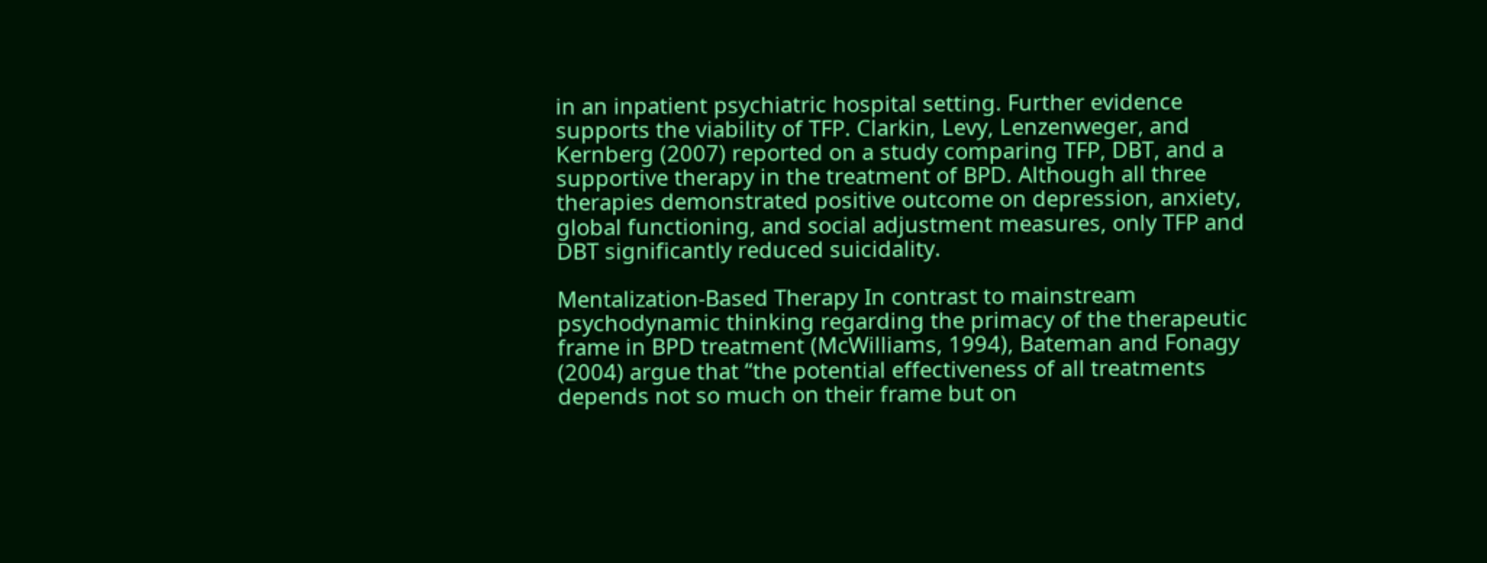in an inpatient psychiatric hospital setting. Further evidence supports the viability of TFP. Clarkin, Levy, Lenzenweger, and Kernberg (2007) reported on a study comparing TFP, DBT, and a supportive therapy in the treatment of BPD. Although all three therapies demonstrated positive outcome on depression, anxiety, global functioning, and social adjustment measures, only TFP and DBT significantly reduced suicidality.

Mentalization-Based Therapy In contrast to mainstream psychodynamic thinking regarding the primacy of the therapeutic frame in BPD treatment (McWilliams, 1994), Bateman and Fonagy (2004) argue that “the potential effectiveness of all treatments depends not so much on their frame but on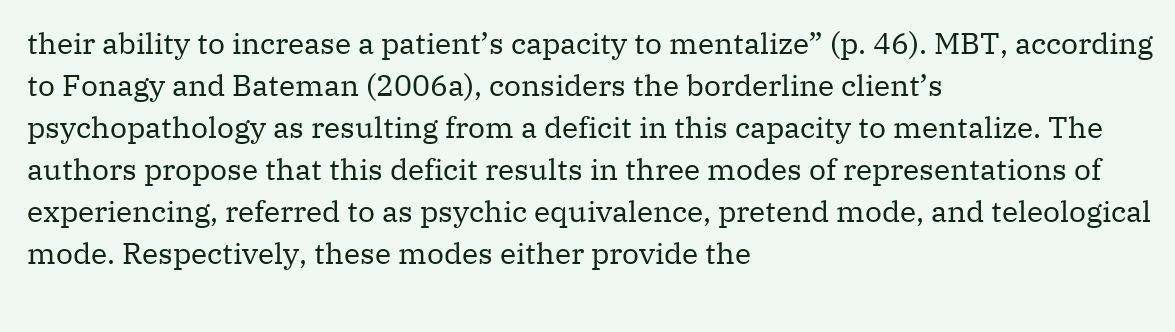their ability to increase a patient’s capacity to mentalize” (p. 46). MBT, according to Fonagy and Bateman (2006a), considers the borderline client’s psychopathology as resulting from a deficit in this capacity to mentalize. The authors propose that this deficit results in three modes of representations of experiencing, referred to as psychic equivalence, pretend mode, and teleological mode. Respectively, these modes either provide the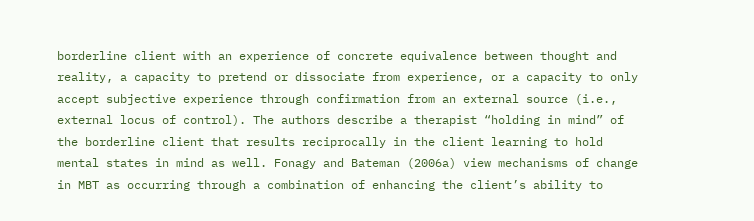borderline client with an experience of concrete equivalence between thought and reality, a capacity to pretend or dissociate from experience, or a capacity to only accept subjective experience through confirmation from an external source (i.e., external locus of control). The authors describe a therapist “holding in mind” of the borderline client that results reciprocally in the client learning to hold mental states in mind as well. Fonagy and Bateman (2006a) view mechanisms of change in MBT as occurring through a combination of enhancing the client’s ability to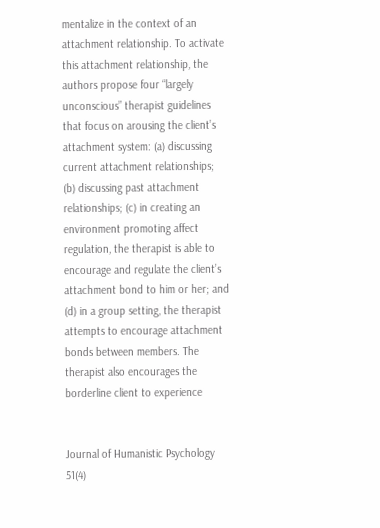mentalize in the context of an attachment relationship. To activate this attachment relationship, the authors propose four “largely unconscious” therapist guidelines that focus on arousing the client’s attachment system: (a) discussing current attachment relationships; (b) discussing past attachment relationships; (c) in creating an environment promoting affect regulation, the therapist is able to encourage and regulate the client’s attachment bond to him or her; and (d) in a group setting, the therapist attempts to encourage attachment bonds between members. The therapist also encourages the borderline client to experience


Journal of Humanistic Psychology 51(4)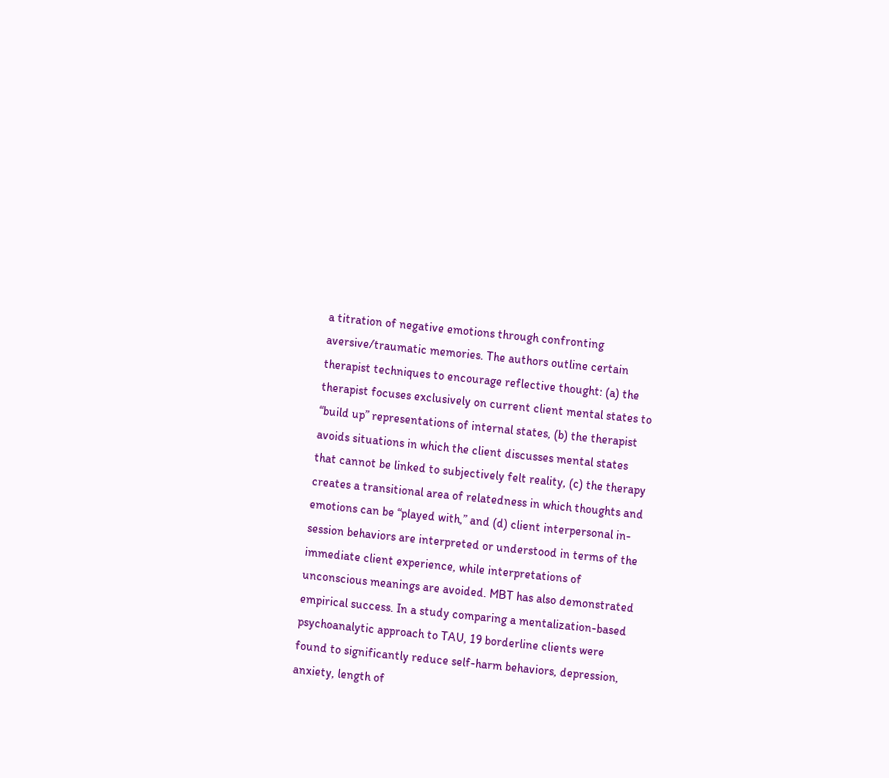a titration of negative emotions through confronting aversive/traumatic memories. The authors outline certain therapist techniques to encourage reflective thought: (a) the therapist focuses exclusively on current client mental states to “build up” representations of internal states, (b) the therapist avoids situations in which the client discusses mental states that cannot be linked to subjectively felt reality, (c) the therapy creates a transitional area of relatedness in which thoughts and emotions can be “played with,” and (d) client interpersonal in-session behaviors are interpreted or understood in terms of the immediate client experience, while interpretations of unconscious meanings are avoided. MBT has also demonstrated empirical success. In a study comparing a mentalization-based psychoanalytic approach to TAU, 19 borderline clients were found to significantly reduce self-harm behaviors, depression, anxiety, length of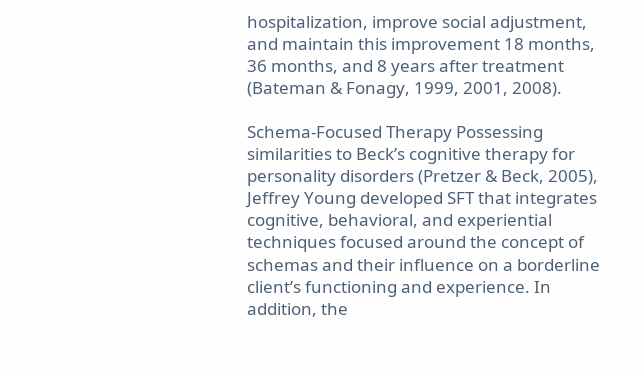hospitalization, improve social adjustment, and maintain this improvement 18 months, 36 months, and 8 years after treatment (Bateman & Fonagy, 1999, 2001, 2008).

Schema-Focused Therapy Possessing similarities to Beck’s cognitive therapy for personality disorders (Pretzer & Beck, 2005), Jeffrey Young developed SFT that integrates cognitive, behavioral, and experiential techniques focused around the concept of schemas and their influence on a borderline client’s functioning and experience. In addition, the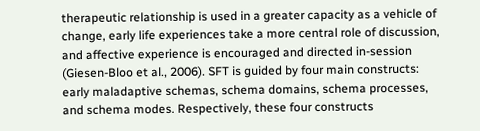therapeutic relationship is used in a greater capacity as a vehicle of change, early life experiences take a more central role of discussion, and affective experience is encouraged and directed in-session (Giesen-Bloo et al., 2006). SFT is guided by four main constructs: early maladaptive schemas, schema domains, schema processes, and schema modes. Respectively, these four constructs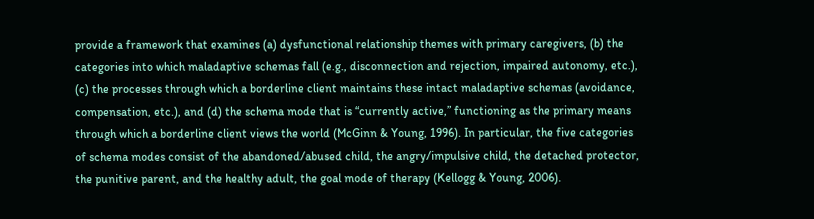provide a framework that examines (a) dysfunctional relationship themes with primary caregivers, (b) the categories into which maladaptive schemas fall (e.g., disconnection and rejection, impaired autonomy, etc.), (c) the processes through which a borderline client maintains these intact maladaptive schemas (avoidance, compensation, etc.), and (d) the schema mode that is “currently active,” functioning as the primary means through which a borderline client views the world (McGinn & Young, 1996). In particular, the five categories of schema modes consist of the abandoned/abused child, the angry/impulsive child, the detached protector, the punitive parent, and the healthy adult, the goal mode of therapy (Kellogg & Young, 2006).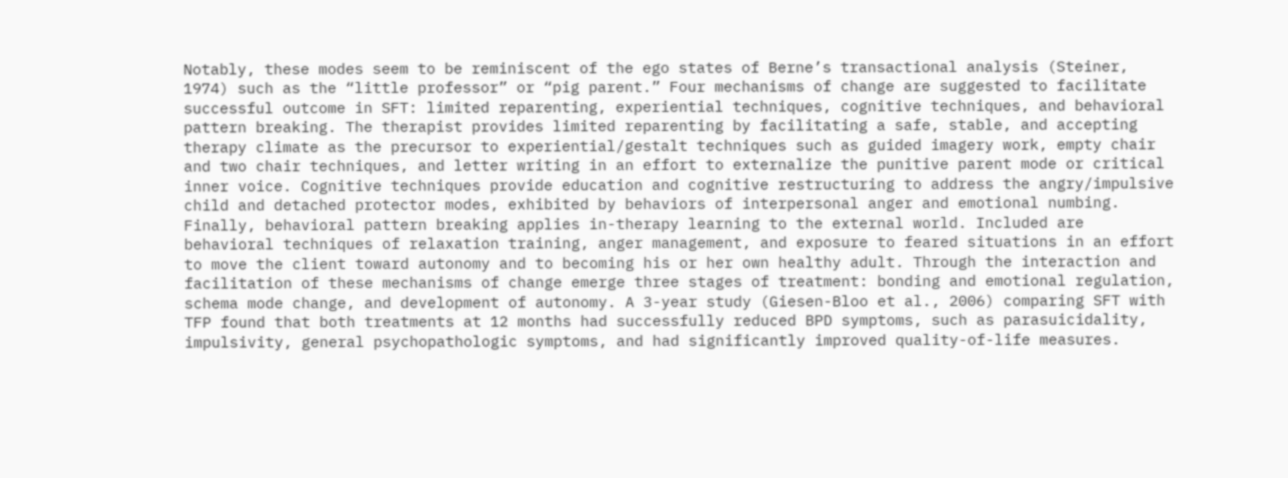Notably, these modes seem to be reminiscent of the ego states of Berne’s transactional analysis (Steiner, 1974) such as the “little professor” or “pig parent.” Four mechanisms of change are suggested to facilitate successful outcome in SFT: limited reparenting, experiential techniques, cognitive techniques, and behavioral pattern breaking. The therapist provides limited reparenting by facilitating a safe, stable, and accepting therapy climate as the precursor to experiential/gestalt techniques such as guided imagery work, empty chair and two chair techniques, and letter writing in an effort to externalize the punitive parent mode or critical inner voice. Cognitive techniques provide education and cognitive restructuring to address the angry/impulsive child and detached protector modes, exhibited by behaviors of interpersonal anger and emotional numbing. Finally, behavioral pattern breaking applies in-therapy learning to the external world. Included are behavioral techniques of relaxation training, anger management, and exposure to feared situations in an effort to move the client toward autonomy and to becoming his or her own healthy adult. Through the interaction and facilitation of these mechanisms of change emerge three stages of treatment: bonding and emotional regulation, schema mode change, and development of autonomy. A 3-year study (Giesen-Bloo et al., 2006) comparing SFT with TFP found that both treatments at 12 months had successfully reduced BPD symptoms, such as parasuicidality, impulsivity, general psychopathologic symptoms, and had significantly improved quality-of-life measures.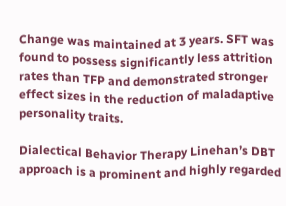Change was maintained at 3 years. SFT was found to possess significantly less attrition rates than TFP and demonstrated stronger effect sizes in the reduction of maladaptive personality traits.

Dialectical Behavior Therapy Linehan’s DBT approach is a prominent and highly regarded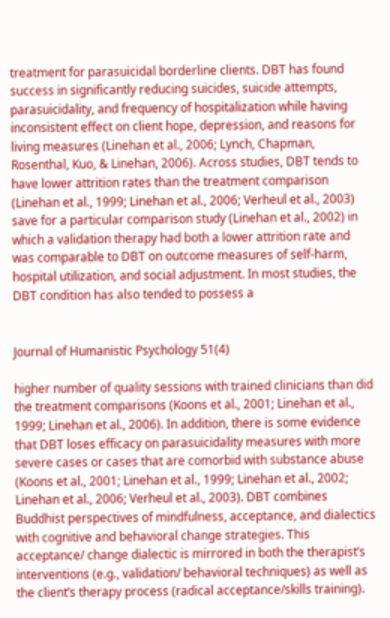treatment for parasuicidal borderline clients. DBT has found success in significantly reducing suicides, suicide attempts, parasuicidality, and frequency of hospitalization while having inconsistent effect on client hope, depression, and reasons for living measures (Linehan et al., 2006; Lynch, Chapman, Rosenthal, Kuo, & Linehan, 2006). Across studies, DBT tends to have lower attrition rates than the treatment comparison (Linehan et al., 1999; Linehan et al., 2006; Verheul et al., 2003) save for a particular comparison study (Linehan et al., 2002) in which a validation therapy had both a lower attrition rate and was comparable to DBT on outcome measures of self-harm, hospital utilization, and social adjustment. In most studies, the DBT condition has also tended to possess a


Journal of Humanistic Psychology 51(4)

higher number of quality sessions with trained clinicians than did the treatment comparisons (Koons et al., 2001; Linehan et al., 1999; Linehan et al., 2006). In addition, there is some evidence that DBT loses efficacy on parasuicidality measures with more severe cases or cases that are comorbid with substance abuse (Koons et al., 2001; Linehan et al., 1999; Linehan et al., 2002; Linehan et al., 2006; Verheul et al., 2003). DBT combines Buddhist perspectives of mindfulness, acceptance, and dialectics with cognitive and behavioral change strategies. This acceptance/ change dialectic is mirrored in both the therapist’s interventions (e.g., validation/ behavioral techniques) as well as the client’s therapy process (radical acceptance/skills training).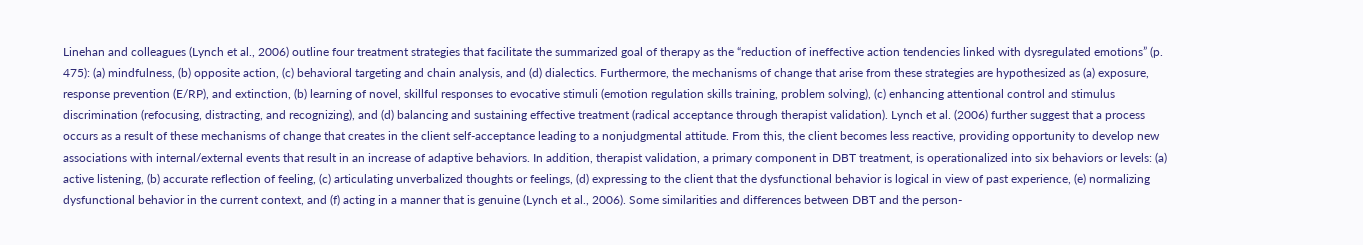Linehan and colleagues (Lynch et al., 2006) outline four treatment strategies that facilitate the summarized goal of therapy as the “reduction of ineffective action tendencies linked with dysregulated emotions” (p. 475): (a) mindfulness, (b) opposite action, (c) behavioral targeting and chain analysis, and (d) dialectics. Furthermore, the mechanisms of change that arise from these strategies are hypothesized as (a) exposure, response prevention (E/RP), and extinction, (b) learning of novel, skillful responses to evocative stimuli (emotion regulation skills training, problem solving), (c) enhancing attentional control and stimulus discrimination (refocusing, distracting, and recognizing), and (d) balancing and sustaining effective treatment (radical acceptance through therapist validation). Lynch et al. (2006) further suggest that a process occurs as a result of these mechanisms of change that creates in the client self-acceptance leading to a nonjudgmental attitude. From this, the client becomes less reactive, providing opportunity to develop new associations with internal/external events that result in an increase of adaptive behaviors. In addition, therapist validation, a primary component in DBT treatment, is operationalized into six behaviors or levels: (a) active listening, (b) accurate reflection of feeling, (c) articulating unverbalized thoughts or feelings, (d) expressing to the client that the dysfunctional behavior is logical in view of past experience, (e) normalizing dysfunctional behavior in the current context, and (f) acting in a manner that is genuine (Lynch et al., 2006). Some similarities and differences between DBT and the person-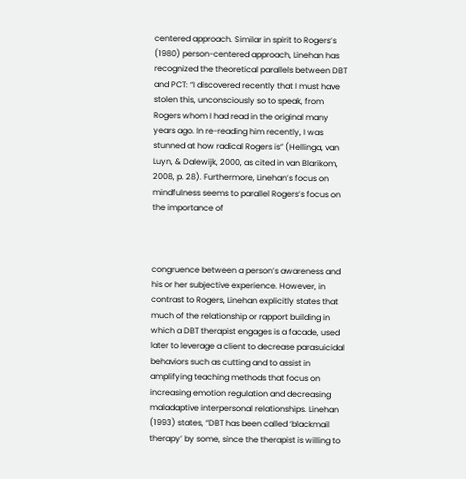centered approach. Similar in spirit to Rogers’s (1980) person-centered approach, Linehan has recognized the theoretical parallels between DBT and PCT: “I discovered recently that I must have stolen this, unconsciously so to speak, from Rogers whom I had read in the original many years ago. In re-reading him recently, I was stunned at how radical Rogers is” (Hellinga, van Luyn, & Dalewijk, 2000, as cited in van Blarikom, 2008, p. 28). Furthermore, Linehan’s focus on mindfulness seems to parallel Rogers’s focus on the importance of



congruence between a person’s awareness and his or her subjective experience. However, in contrast to Rogers, Linehan explicitly states that much of the relationship or rapport building in which a DBT therapist engages is a facade, used later to leverage a client to decrease parasuicidal behaviors such as cutting and to assist in amplifying teaching methods that focus on increasing emotion regulation and decreasing maladaptive interpersonal relationships. Linehan (1993) states, “DBT has been called ‘blackmail therapy’ by some, since the therapist is willing to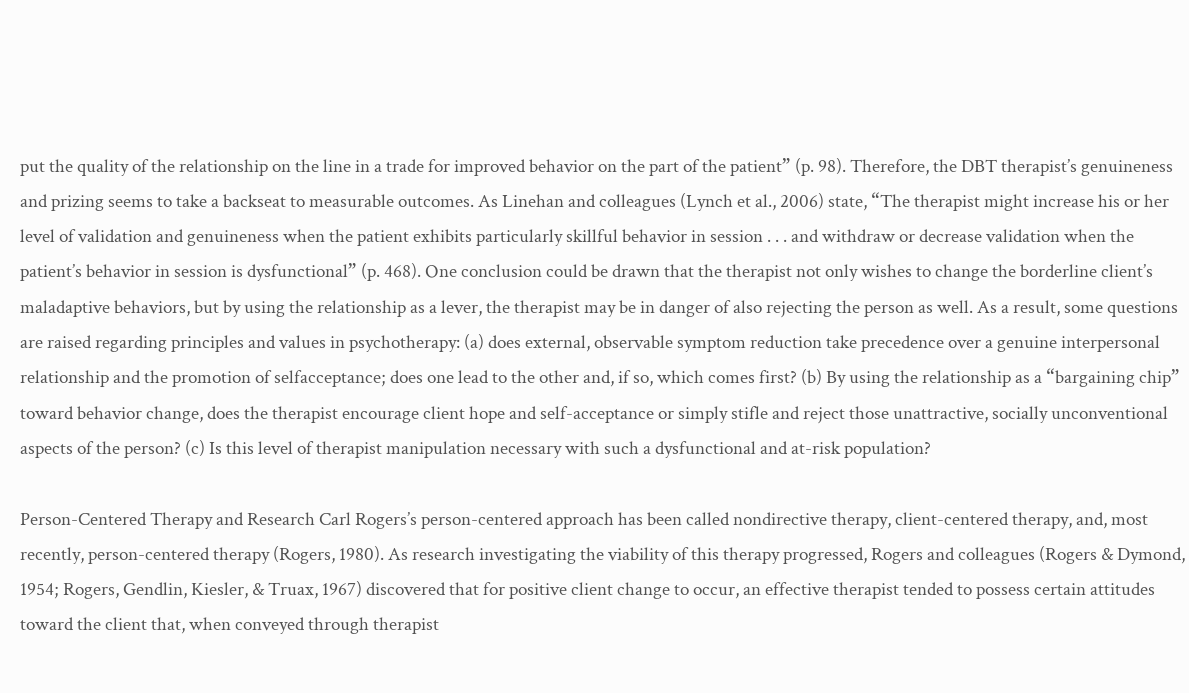put the quality of the relationship on the line in a trade for improved behavior on the part of the patient” (p. 98). Therefore, the DBT therapist’s genuineness and prizing seems to take a backseat to measurable outcomes. As Linehan and colleagues (Lynch et al., 2006) state, “The therapist might increase his or her level of validation and genuineness when the patient exhibits particularly skillful behavior in session . . . and withdraw or decrease validation when the patient’s behavior in session is dysfunctional” (p. 468). One conclusion could be drawn that the therapist not only wishes to change the borderline client’s maladaptive behaviors, but by using the relationship as a lever, the therapist may be in danger of also rejecting the person as well. As a result, some questions are raised regarding principles and values in psychotherapy: (a) does external, observable symptom reduction take precedence over a genuine interpersonal relationship and the promotion of selfacceptance; does one lead to the other and, if so, which comes first? (b) By using the relationship as a “bargaining chip” toward behavior change, does the therapist encourage client hope and self-acceptance or simply stifle and reject those unattractive, socially unconventional aspects of the person? (c) Is this level of therapist manipulation necessary with such a dysfunctional and at-risk population?

Person-Centered Therapy and Research Carl Rogers’s person-centered approach has been called nondirective therapy, client-centered therapy, and, most recently, person-centered therapy (Rogers, 1980). As research investigating the viability of this therapy progressed, Rogers and colleagues (Rogers & Dymond, 1954; Rogers, Gendlin, Kiesler, & Truax, 1967) discovered that for positive client change to occur, an effective therapist tended to possess certain attitudes toward the client that, when conveyed through therapist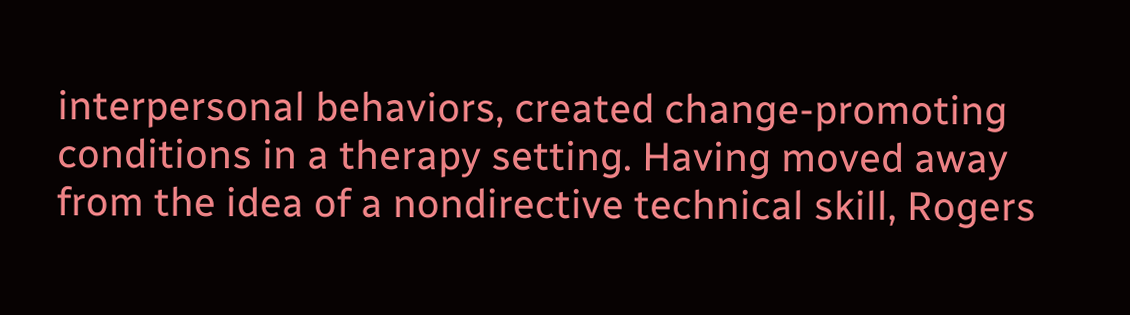interpersonal behaviors, created change-promoting conditions in a therapy setting. Having moved away from the idea of a nondirective technical skill, Rogers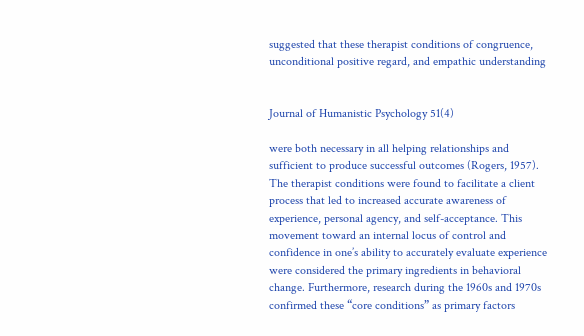suggested that these therapist conditions of congruence, unconditional positive regard, and empathic understanding


Journal of Humanistic Psychology 51(4)

were both necessary in all helping relationships and sufficient to produce successful outcomes (Rogers, 1957). The therapist conditions were found to facilitate a client process that led to increased accurate awareness of experience, personal agency, and self-acceptance. This movement toward an internal locus of control and confidence in one’s ability to accurately evaluate experience were considered the primary ingredients in behavioral change. Furthermore, research during the 1960s and 1970s confirmed these “core conditions” as primary factors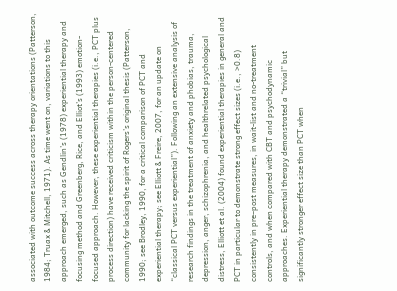associated with outcome success across therapy orientations (Patterson, 1984; Truax & Mitchell, 1971). As time went on, variations to this approach emerged, such as Gendlin’s (1978) experiential therapy and focusing method and Greenberg, Rice, and Elliot’s (1993) emotion-focused approach. However, these experiential therapies (i.e., PCT plus process direction) have received criticism within the person-centered community for lacking the spirit of Rogers’s original thesis (Patterson, 1990; see Brodley, 1990, for a critical comparison of PCT and experiential therapy; see Elliott & Freire, 2007, for an update on “classical PCT versus experiential”). Following an extensive analysis of research findings in the treatment of anxiety and phobias, trauma, depression, anger, schizophrenia, and healthrelated psychological distress, Elliott et al. (2004) found experiential therapies in general and PCT in particular to demonstrate strong effect sizes (i.e., >0.8) consistently in pre–post measures, in wait-list and no-treatment controls, and when compared with CBT and psychodynamic approaches. Experiential therapy demonstrated a “trivial” but significantly stronger effect size than PCT when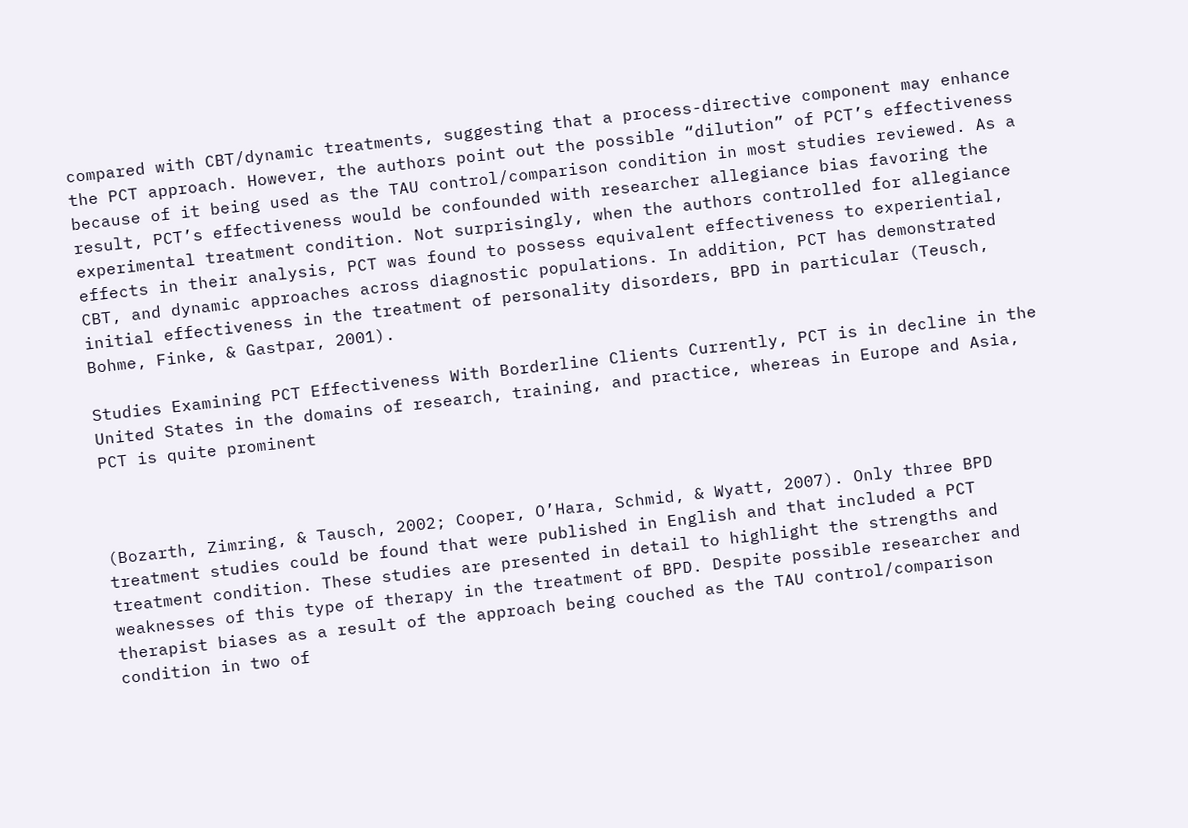compared with CBT/dynamic treatments, suggesting that a process-directive component may enhance the PCT approach. However, the authors point out the possible “dilution” of PCT’s effectiveness because of it being used as the TAU control/comparison condition in most studies reviewed. As a result, PCT’s effectiveness would be confounded with researcher allegiance bias favoring the experimental treatment condition. Not surprisingly, when the authors controlled for allegiance effects in their analysis, PCT was found to possess equivalent effectiveness to experiential, CBT, and dynamic approaches across diagnostic populations. In addition, PCT has demonstrated initial effectiveness in the treatment of personality disorders, BPD in particular (Teusch, Bohme, Finke, & Gastpar, 2001).

Studies Examining PCT Effectiveness With Borderline Clients Currently, PCT is in decline in the United States in the domains of research, training, and practice, whereas in Europe and Asia, PCT is quite prominent



(Bozarth, Zimring, & Tausch, 2002; Cooper, O’Hara, Schmid, & Wyatt, 2007). Only three BPD treatment studies could be found that were published in English and that included a PCT treatment condition. These studies are presented in detail to highlight the strengths and weaknesses of this type of therapy in the treatment of BPD. Despite possible researcher and therapist biases as a result of the approach being couched as the TAU control/comparison condition in two of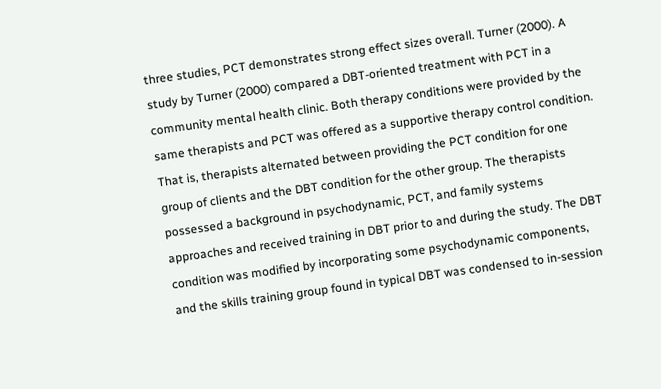three studies, PCT demonstrates strong effect sizes overall. Turner (2000). A study by Turner (2000) compared a DBT-oriented treatment with PCT in a community mental health clinic. Both therapy conditions were provided by the same therapists and PCT was offered as a supportive therapy control condition. That is, therapists alternated between providing the PCT condition for one group of clients and the DBT condition for the other group. The therapists possessed a background in psychodynamic, PCT, and family systems approaches and received training in DBT prior to and during the study. The DBT condition was modified by incorporating some psychodynamic components, and the skills training group found in typical DBT was condensed to in-session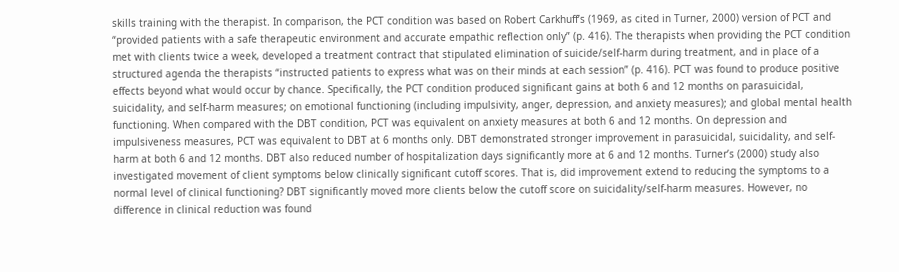skills training with the therapist. In comparison, the PCT condition was based on Robert Carkhuff’s (1969, as cited in Turner, 2000) version of PCT and “provided patients with a safe therapeutic environment and accurate empathic reflection only” (p. 416). The therapists when providing the PCT condition met with clients twice a week, developed a treatment contract that stipulated elimination of suicide/self-harm during treatment, and in place of a structured agenda the therapists “instructed patients to express what was on their minds at each session” (p. 416). PCT was found to produce positive effects beyond what would occur by chance. Specifically, the PCT condition produced significant gains at both 6 and 12 months on parasuicidal, suicidality, and self-harm measures; on emotional functioning (including impulsivity, anger, depression, and anxiety measures); and global mental health functioning. When compared with the DBT condition, PCT was equivalent on anxiety measures at both 6 and 12 months. On depression and impulsiveness measures, PCT was equivalent to DBT at 6 months only. DBT demonstrated stronger improvement in parasuicidal, suicidality, and self-harm at both 6 and 12 months. DBT also reduced number of hospitalization days significantly more at 6 and 12 months. Turner’s (2000) study also investigated movement of client symptoms below clinically significant cutoff scores. That is, did improvement extend to reducing the symptoms to a normal level of clinical functioning? DBT significantly moved more clients below the cutoff score on suicidality/self-harm measures. However, no difference in clinical reduction was found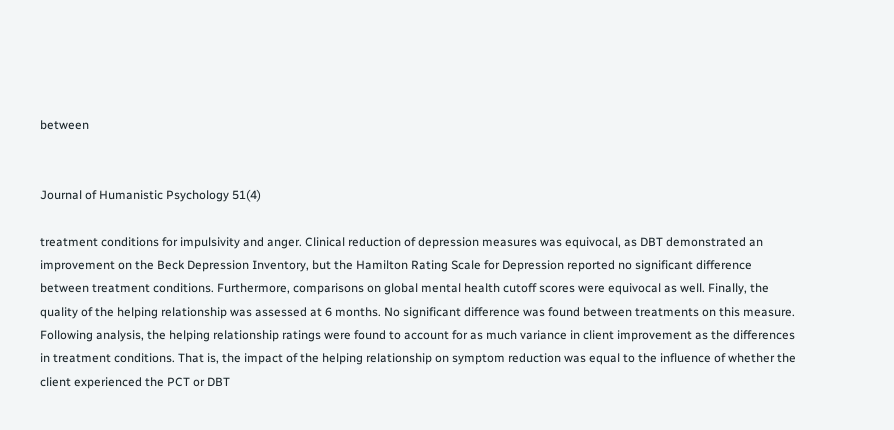between


Journal of Humanistic Psychology 51(4)

treatment conditions for impulsivity and anger. Clinical reduction of depression measures was equivocal, as DBT demonstrated an improvement on the Beck Depression Inventory, but the Hamilton Rating Scale for Depression reported no significant difference between treatment conditions. Furthermore, comparisons on global mental health cutoff scores were equivocal as well. Finally, the quality of the helping relationship was assessed at 6 months. No significant difference was found between treatments on this measure. Following analysis, the helping relationship ratings were found to account for as much variance in client improvement as the differences in treatment conditions. That is, the impact of the helping relationship on symptom reduction was equal to the influence of whether the client experienced the PCT or DBT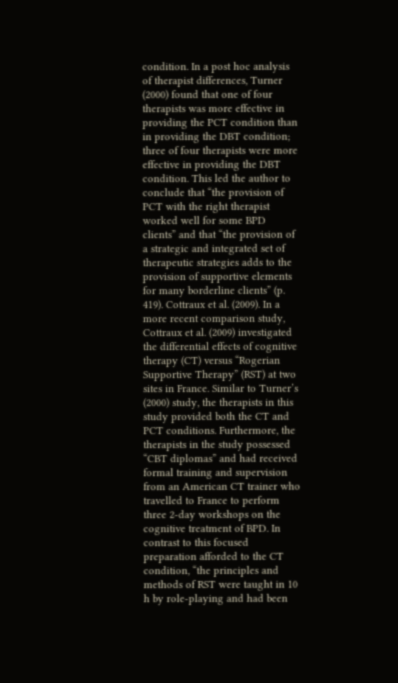condition. In a post hoc analysis of therapist differences, Turner (2000) found that one of four therapists was more effective in providing the PCT condition than in providing the DBT condition; three of four therapists were more effective in providing the DBT condition. This led the author to conclude that “the provision of PCT with the right therapist worked well for some BPD clients” and that “the provision of a strategic and integrated set of therapeutic strategies adds to the provision of supportive elements for many borderline clients” (p. 419). Cottraux et al. (2009). In a more recent comparison study, Cottraux et al. (2009) investigated the differential effects of cognitive therapy (CT) versus “Rogerian Supportive Therapy” (RST) at two sites in France. Similar to Turner’s (2000) study, the therapists in this study provided both the CT and PCT conditions. Furthermore, the therapists in the study possessed “CBT diplomas” and had received formal training and supervision from an American CT trainer who travelled to France to perform three 2-day workshops on the cognitive treatment of BPD. In contrast to this focused preparation afforded to the CT condition, “the principles and methods of RST were taught in 10 h by role-playing and had been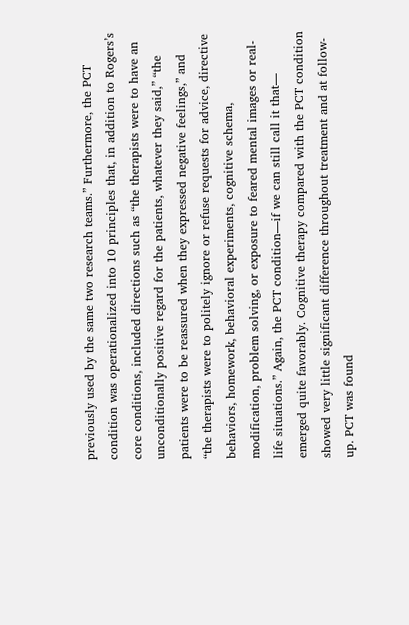previously used by the same two research teams.” Furthermore, the PCT condition was operationalized into 10 principles that, in addition to Rogers’s core conditions, included directions such as “the therapists were to have an unconditionally positive regard for the patients, whatever they said,” “the patients were to be reassured when they expressed negative feelings,” and “the therapists were to politely ignore or refuse requests for advice, directive behaviors, homework, behavioral experiments, cognitive schema, modification, problem solving, or exposure to feared mental images or real-life situations.” Again, the PCT condition—if we can still call it that— emerged quite favorably. Cognitive therapy compared with the PCT condition showed very little significant difference throughout treatment and at follow-up. PCT was found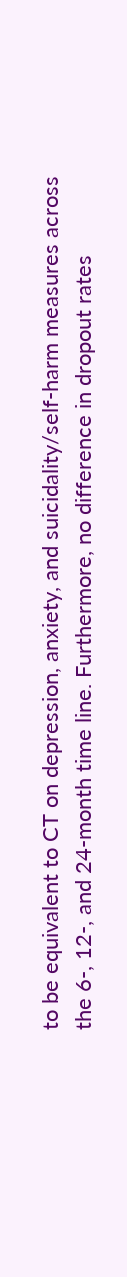to be equivalent to CT on depression, anxiety, and suicidality/self-harm measures across the 6-, 12-, and 24-month time line. Furthermore, no difference in dropout rates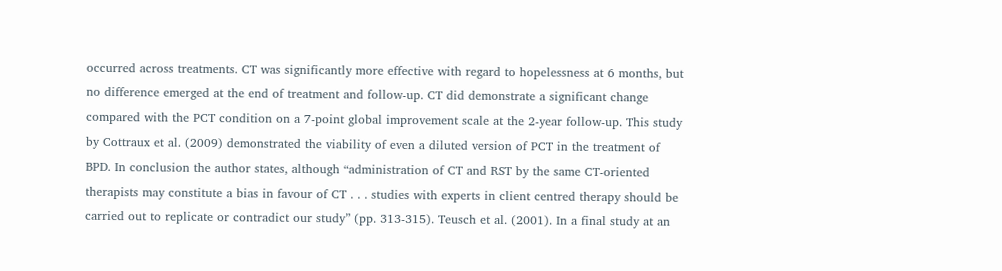occurred across treatments. CT was significantly more effective with regard to hopelessness at 6 months, but no difference emerged at the end of treatment and follow-up. CT did demonstrate a significant change compared with the PCT condition on a 7-point global improvement scale at the 2-year follow-up. This study by Cottraux et al. (2009) demonstrated the viability of even a diluted version of PCT in the treatment of BPD. In conclusion the author states, although “administration of CT and RST by the same CT-oriented therapists may constitute a bias in favour of CT . . . studies with experts in client centred therapy should be carried out to replicate or contradict our study” (pp. 313-315). Teusch et al. (2001). In a final study at an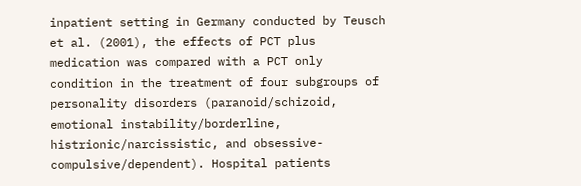inpatient setting in Germany conducted by Teusch et al. (2001), the effects of PCT plus medication was compared with a PCT only condition in the treatment of four subgroups of personality disorders (paranoid/schizoid, emotional instability/borderline, histrionic/narcissistic, and obsessive-compulsive/dependent). Hospital patients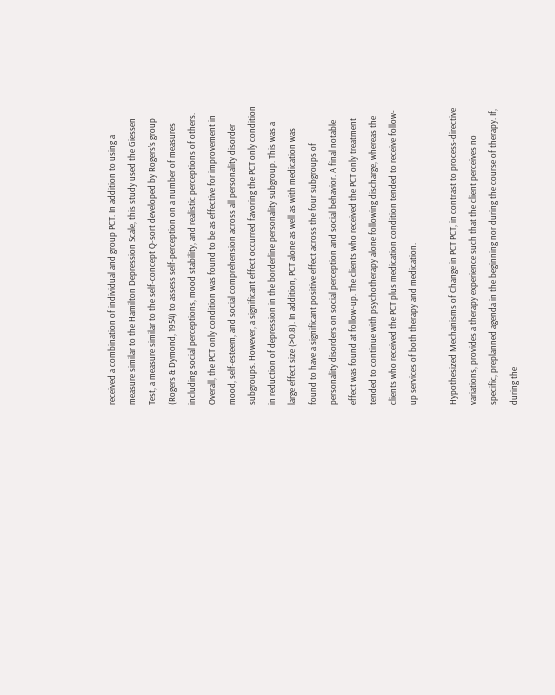received a combination of individual and group PCT. In addition to using a measure similar to the Hamilton Depression Scale, this study used the Giessen Test, a measure similar to the self-concept Q-sort developed by Rogers’s group (Rogers & Dymond, 1954) to assess self-perception on a number of measures including social perceptions, mood stability, and realistic perceptions of others. Overall, the PCT only condition was found to be as effective for improvement in mood, self-esteem, and social comprehension across all personality disorder subgroups. However, a significant effect occurred favoring the PCT only condition in reduction of depression in the borderline personality subgroup. This was a large effect size (>0.8). In addition, PCT alone as well as with medication was found to have a significant positive effect across the four subgroups of personality disorders on social perception and social behavior. A final notable effect was found at follow-up. The clients who received the PCT only treatment tended to continue with psychotherapy alone following discharge, whereas the clients who received the PCT plus medication condition tended to receive follow-up services of both therapy and medication.

Hypothesized Mechanisms of Change in PCT PCT, in contrast to process-directive variations, provides a therapy experience such that the client perceives no specific, preplanned agenda in the beginning nor during the course of therapy. If, during the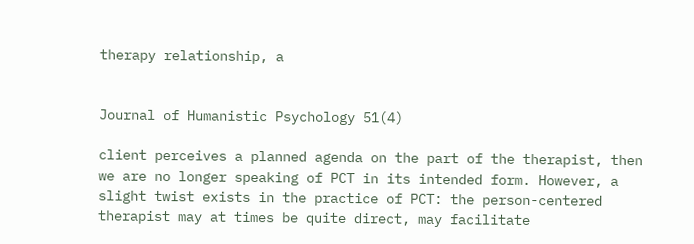therapy relationship, a


Journal of Humanistic Psychology 51(4)

client perceives a planned agenda on the part of the therapist, then we are no longer speaking of PCT in its intended form. However, a slight twist exists in the practice of PCT: the person-centered therapist may at times be quite direct, may facilitate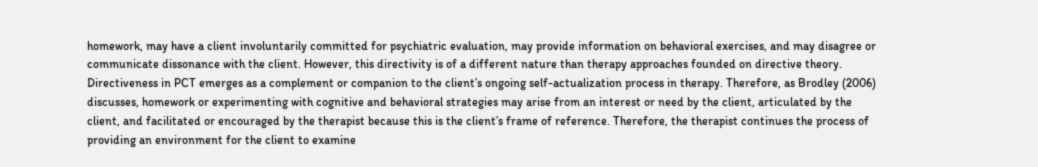homework, may have a client involuntarily committed for psychiatric evaluation, may provide information on behavioral exercises, and may disagree or communicate dissonance with the client. However, this directivity is of a different nature than therapy approaches founded on directive theory. Directiveness in PCT emerges as a complement or companion to the client’s ongoing self-actualization process in therapy. Therefore, as Brodley (2006) discusses, homework or experimenting with cognitive and behavioral strategies may arise from an interest or need by the client, articulated by the client, and facilitated or encouraged by the therapist because this is the client’s frame of reference. Therefore, the therapist continues the process of providing an environment for the client to examine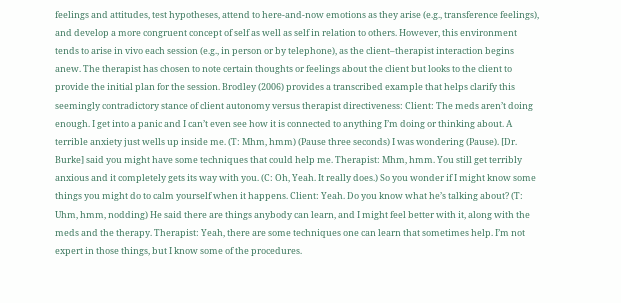feelings and attitudes, test hypotheses, attend to here-and-now emotions as they arise (e.g., transference feelings), and develop a more congruent concept of self as well as self in relation to others. However, this environment tends to arise in vivo each session (e.g., in person or by telephone), as the client–therapist interaction begins anew. The therapist has chosen to note certain thoughts or feelings about the client but looks to the client to provide the initial plan for the session. Brodley (2006) provides a transcribed example that helps clarify this seemingly contradictory stance of client autonomy versus therapist directiveness: Client: The meds aren’t doing enough. I get into a panic and I can’t even see how it is connected to anything I’m doing or thinking about. A terrible anxiety just wells up inside me. (T: Mhm, hmm) (Pause three seconds) I was wondering (Pause). [Dr. Burke] said you might have some techniques that could help me. Therapist: Mhm, hmm. You still get terribly anxious and it completely gets its way with you. (C: Oh, Yeah. It really does.) So you wonder if I might know some things you might do to calm yourself when it happens. Client: Yeah. Do you know what he’s talking about? (T: Uhm, hmm, nodding) He said there are things anybody can learn, and I might feel better with it, along with the meds and the therapy. Therapist: Yeah, there are some techniques one can learn that sometimes help. I’m not expert in those things, but I know some of the procedures.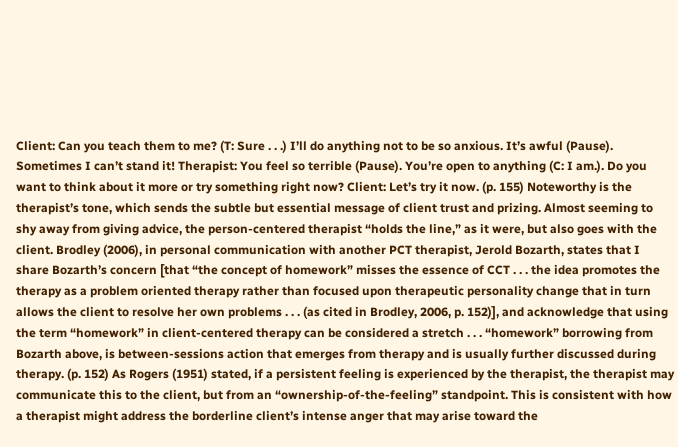Client: Can you teach them to me? (T: Sure . . .) I’ll do anything not to be so anxious. It’s awful (Pause). Sometimes I can’t stand it! Therapist: You feel so terrible (Pause). You’re open to anything (C: I am.). Do you want to think about it more or try something right now? Client: Let’s try it now. (p. 155) Noteworthy is the therapist’s tone, which sends the subtle but essential message of client trust and prizing. Almost seeming to shy away from giving advice, the person-centered therapist “holds the line,” as it were, but also goes with the client. Brodley (2006), in personal communication with another PCT therapist, Jerold Bozarth, states that I share Bozarth’s concern [that “the concept of homework” misses the essence of CCT . . . the idea promotes the therapy as a problem oriented therapy rather than focused upon therapeutic personality change that in turn allows the client to resolve her own problems . . . (as cited in Brodley, 2006, p. 152)], and acknowledge that using the term “homework” in client-centered therapy can be considered a stretch . . . “homework” borrowing from Bozarth above, is between-sessions action that emerges from therapy and is usually further discussed during therapy. (p. 152) As Rogers (1951) stated, if a persistent feeling is experienced by the therapist, the therapist may communicate this to the client, but from an “ownership-of-the-feeling” standpoint. This is consistent with how a therapist might address the borderline client’s intense anger that may arise toward the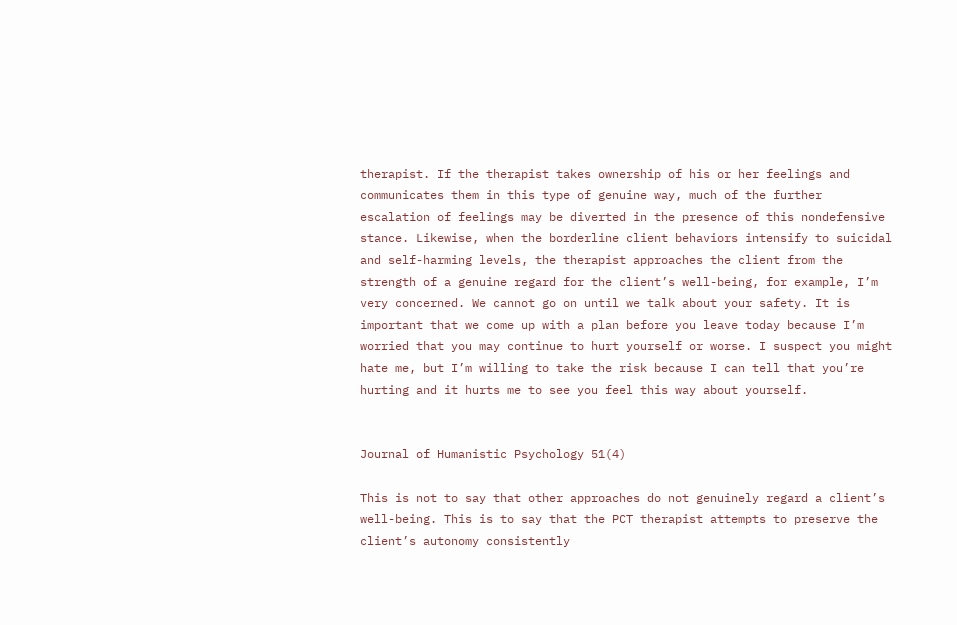therapist. If the therapist takes ownership of his or her feelings and communicates them in this type of genuine way, much of the further escalation of feelings may be diverted in the presence of this nondefensive stance. Likewise, when the borderline client behaviors intensify to suicidal and self-harming levels, the therapist approaches the client from the strength of a genuine regard for the client’s well-being, for example, I’m very concerned. We cannot go on until we talk about your safety. It is important that we come up with a plan before you leave today because I’m worried that you may continue to hurt yourself or worse. I suspect you might hate me, but I’m willing to take the risk because I can tell that you’re hurting and it hurts me to see you feel this way about yourself.


Journal of Humanistic Psychology 51(4)

This is not to say that other approaches do not genuinely regard a client’s well-being. This is to say that the PCT therapist attempts to preserve the client’s autonomy consistently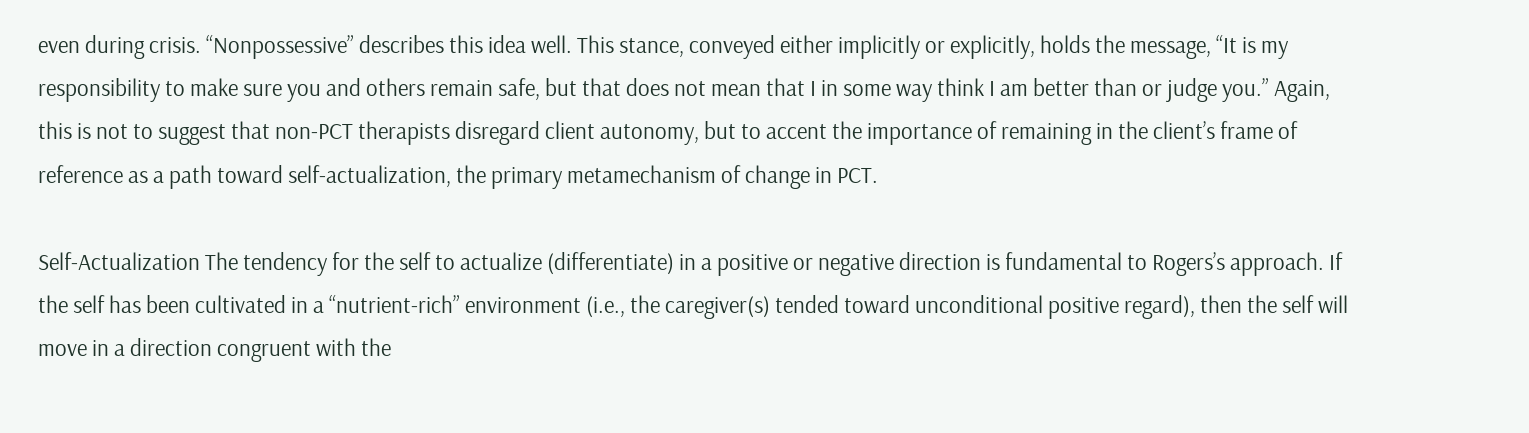even during crisis. “Nonpossessive” describes this idea well. This stance, conveyed either implicitly or explicitly, holds the message, “It is my responsibility to make sure you and others remain safe, but that does not mean that I in some way think I am better than or judge you.” Again, this is not to suggest that non-PCT therapists disregard client autonomy, but to accent the importance of remaining in the client’s frame of reference as a path toward self-actualization, the primary metamechanism of change in PCT.

Self-Actualization The tendency for the self to actualize (differentiate) in a positive or negative direction is fundamental to Rogers’s approach. If the self has been cultivated in a “nutrient-rich” environment (i.e., the caregiver(s) tended toward unconditional positive regard), then the self will move in a direction congruent with the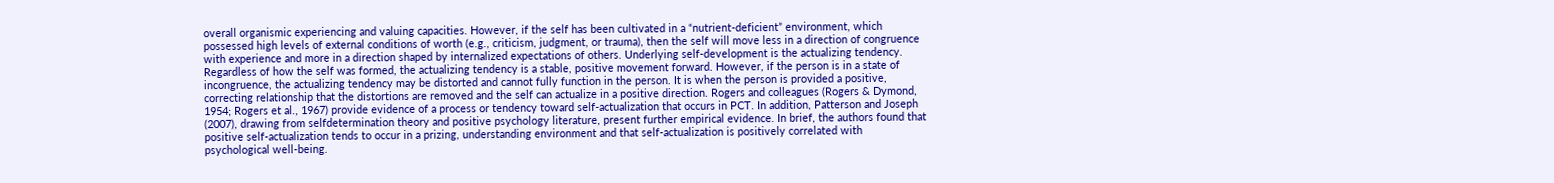overall organismic experiencing and valuing capacities. However, if the self has been cultivated in a “nutrient-deficient” environment, which possessed high levels of external conditions of worth (e.g., criticism, judgment, or trauma), then the self will move less in a direction of congruence with experience and more in a direction shaped by internalized expectations of others. Underlying self-development is the actualizing tendency. Regardless of how the self was formed, the actualizing tendency is a stable, positive movement forward. However, if the person is in a state of incongruence, the actualizing tendency may be distorted and cannot fully function in the person. It is when the person is provided a positive, correcting relationship that the distortions are removed and the self can actualize in a positive direction. Rogers and colleagues (Rogers & Dymond, 1954; Rogers et al., 1967) provide evidence of a process or tendency toward self-actualization that occurs in PCT. In addition, Patterson and Joseph (2007), drawing from selfdetermination theory and positive psychology literature, present further empirical evidence. In brief, the authors found that positive self-actualization tends to occur in a prizing, understanding environment and that self-actualization is positively correlated with psychological well-being.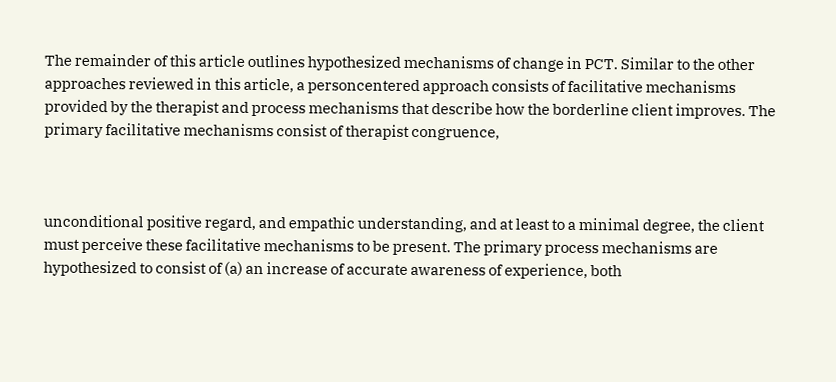The remainder of this article outlines hypothesized mechanisms of change in PCT. Similar to the other approaches reviewed in this article, a personcentered approach consists of facilitative mechanisms provided by the therapist and process mechanisms that describe how the borderline client improves. The primary facilitative mechanisms consist of therapist congruence,



unconditional positive regard, and empathic understanding, and at least to a minimal degree, the client must perceive these facilitative mechanisms to be present. The primary process mechanisms are hypothesized to consist of (a) an increase of accurate awareness of experience, both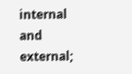internal and external;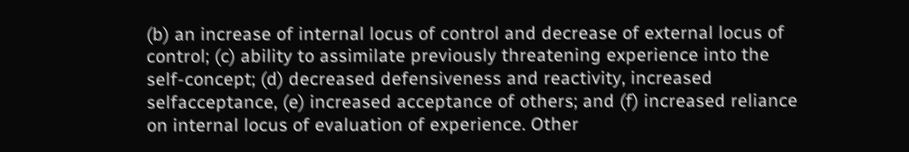(b) an increase of internal locus of control and decrease of external locus of control; (c) ability to assimilate previously threatening experience into the self-concept; (d) decreased defensiveness and reactivity, increased selfacceptance, (e) increased acceptance of others; and (f) increased reliance on internal locus of evaluation of experience. Other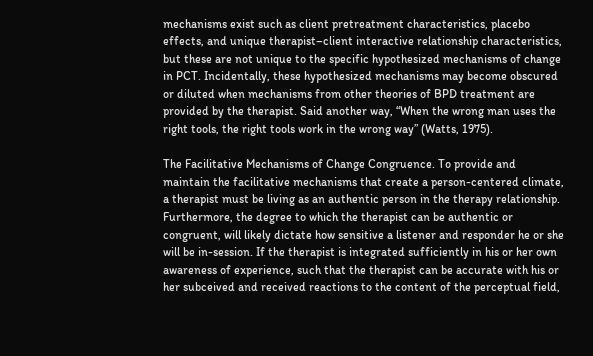mechanisms exist such as client pretreatment characteristics, placebo effects, and unique therapist–client interactive relationship characteristics, but these are not unique to the specific hypothesized mechanisms of change in PCT. Incidentally, these hypothesized mechanisms may become obscured or diluted when mechanisms from other theories of BPD treatment are provided by the therapist. Said another way, “When the wrong man uses the right tools, the right tools work in the wrong way” (Watts, 1975).

The Facilitative Mechanisms of Change Congruence. To provide and maintain the facilitative mechanisms that create a person-centered climate, a therapist must be living as an authentic person in the therapy relationship. Furthermore, the degree to which the therapist can be authentic or congruent, will likely dictate how sensitive a listener and responder he or she will be in-session. If the therapist is integrated sufficiently in his or her own awareness of experience, such that the therapist can be accurate with his or her subceived and received reactions to the content of the perceptual field,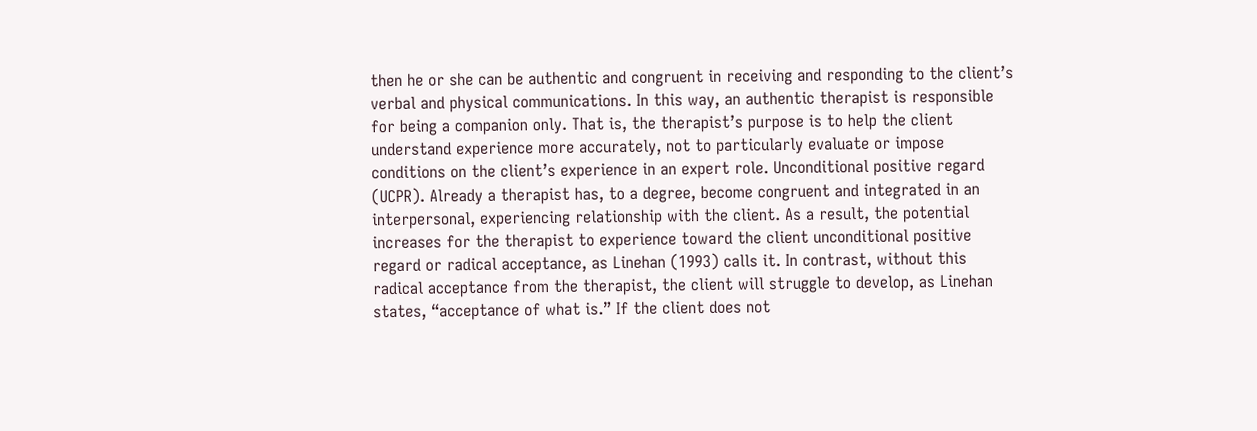then he or she can be authentic and congruent in receiving and responding to the client’s verbal and physical communications. In this way, an authentic therapist is responsible for being a companion only. That is, the therapist’s purpose is to help the client understand experience more accurately, not to particularly evaluate or impose conditions on the client’s experience in an expert role. Unconditional positive regard (UCPR). Already a therapist has, to a degree, become congruent and integrated in an interpersonal, experiencing relationship with the client. As a result, the potential increases for the therapist to experience toward the client unconditional positive regard or radical acceptance, as Linehan (1993) calls it. In contrast, without this radical acceptance from the therapist, the client will struggle to develop, as Linehan states, “acceptance of what is.” If the client does not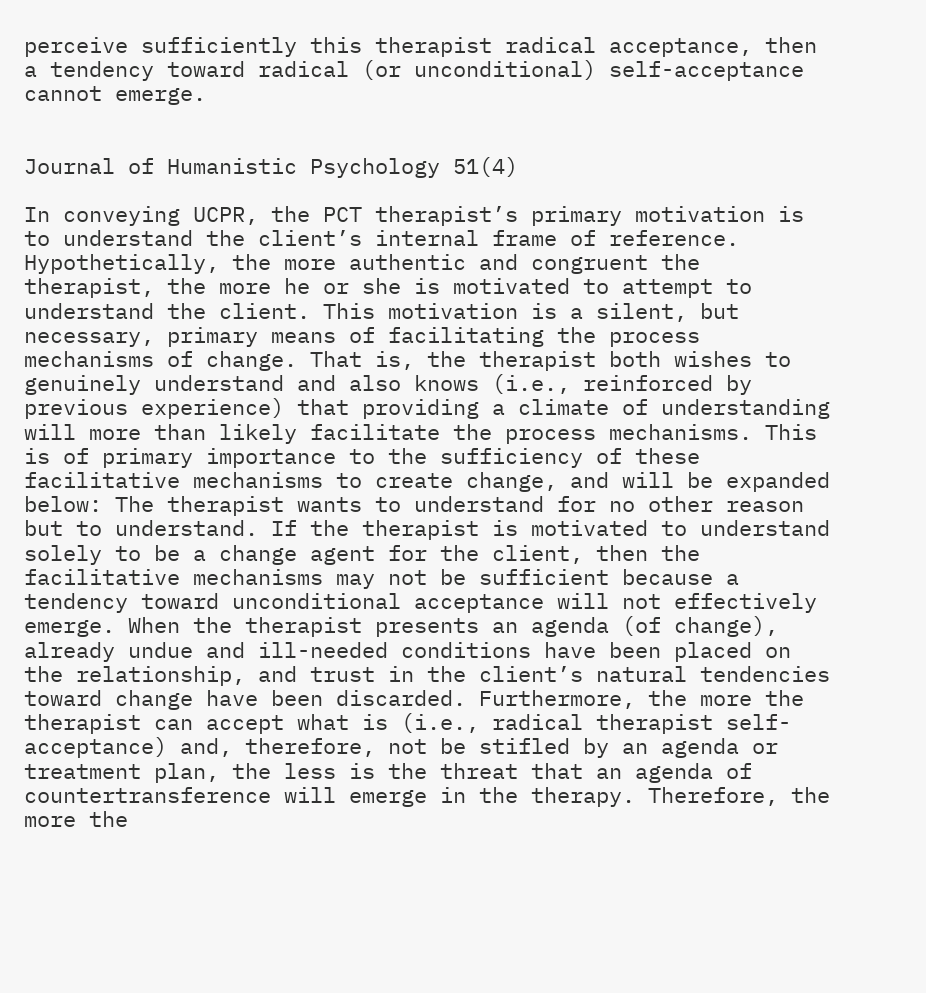perceive sufficiently this therapist radical acceptance, then a tendency toward radical (or unconditional) self-acceptance cannot emerge.


Journal of Humanistic Psychology 51(4)

In conveying UCPR, the PCT therapist’s primary motivation is to understand the client’s internal frame of reference. Hypothetically, the more authentic and congruent the therapist, the more he or she is motivated to attempt to understand the client. This motivation is a silent, but necessary, primary means of facilitating the process mechanisms of change. That is, the therapist both wishes to genuinely understand and also knows (i.e., reinforced by previous experience) that providing a climate of understanding will more than likely facilitate the process mechanisms. This is of primary importance to the sufficiency of these facilitative mechanisms to create change, and will be expanded below: The therapist wants to understand for no other reason but to understand. If the therapist is motivated to understand solely to be a change agent for the client, then the facilitative mechanisms may not be sufficient because a tendency toward unconditional acceptance will not effectively emerge. When the therapist presents an agenda (of change), already undue and ill-needed conditions have been placed on the relationship, and trust in the client’s natural tendencies toward change have been discarded. Furthermore, the more the therapist can accept what is (i.e., radical therapist self-acceptance) and, therefore, not be stifled by an agenda or treatment plan, the less is the threat that an agenda of countertransference will emerge in the therapy. Therefore, the more the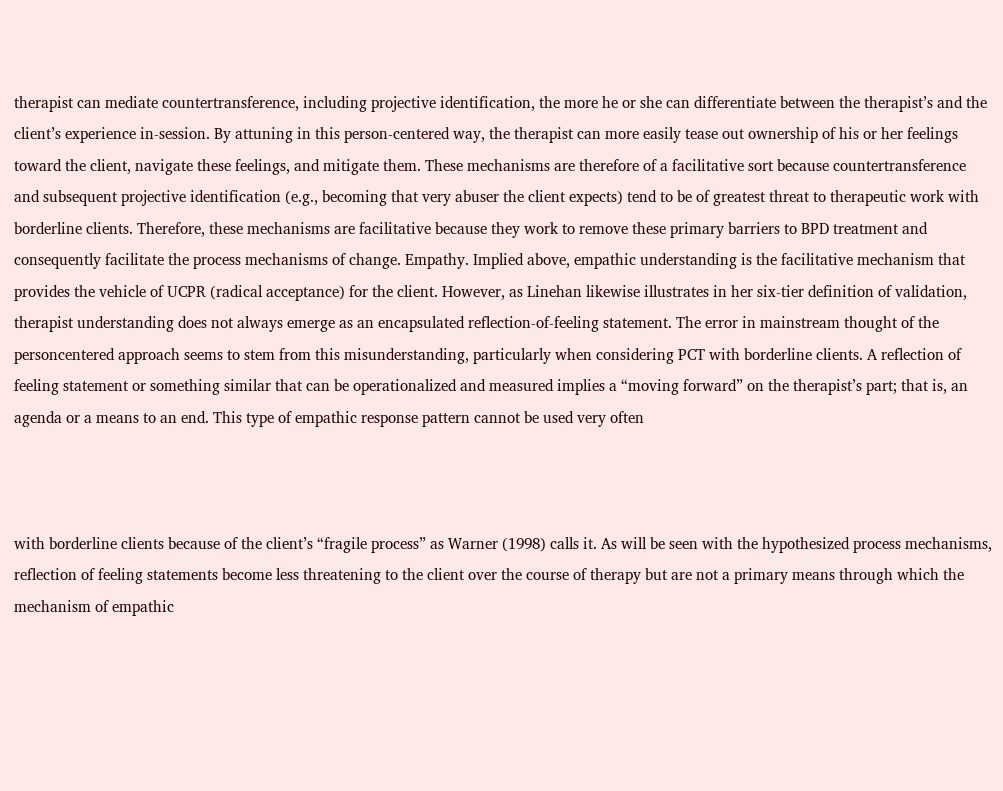therapist can mediate countertransference, including projective identification, the more he or she can differentiate between the therapist’s and the client’s experience in-session. By attuning in this person-centered way, the therapist can more easily tease out ownership of his or her feelings toward the client, navigate these feelings, and mitigate them. These mechanisms are therefore of a facilitative sort because countertransference and subsequent projective identification (e.g., becoming that very abuser the client expects) tend to be of greatest threat to therapeutic work with borderline clients. Therefore, these mechanisms are facilitative because they work to remove these primary barriers to BPD treatment and consequently facilitate the process mechanisms of change. Empathy. Implied above, empathic understanding is the facilitative mechanism that provides the vehicle of UCPR (radical acceptance) for the client. However, as Linehan likewise illustrates in her six-tier definition of validation, therapist understanding does not always emerge as an encapsulated reflection-of-feeling statement. The error in mainstream thought of the personcentered approach seems to stem from this misunderstanding, particularly when considering PCT with borderline clients. A reflection of feeling statement or something similar that can be operationalized and measured implies a “moving forward” on the therapist’s part; that is, an agenda or a means to an end. This type of empathic response pattern cannot be used very often



with borderline clients because of the client’s “fragile process” as Warner (1998) calls it. As will be seen with the hypothesized process mechanisms, reflection of feeling statements become less threatening to the client over the course of therapy but are not a primary means through which the mechanism of empathic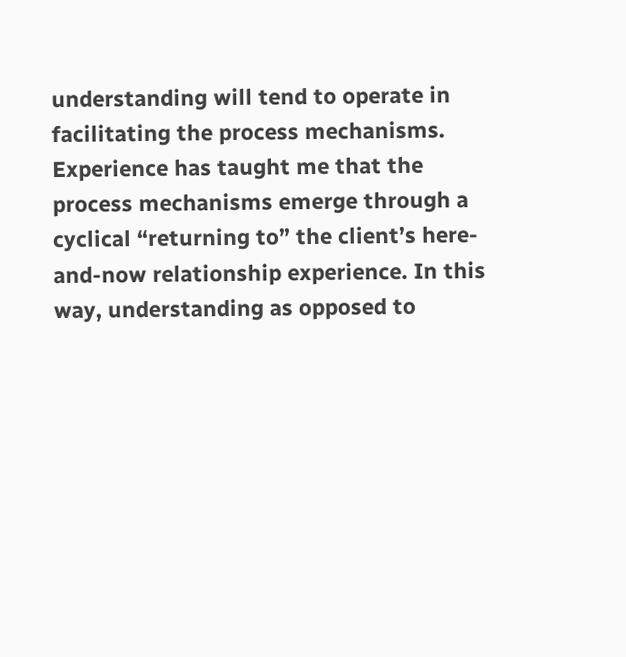understanding will tend to operate in facilitating the process mechanisms. Experience has taught me that the process mechanisms emerge through a cyclical “returning to” the client’s here-and-now relationship experience. In this way, understanding as opposed to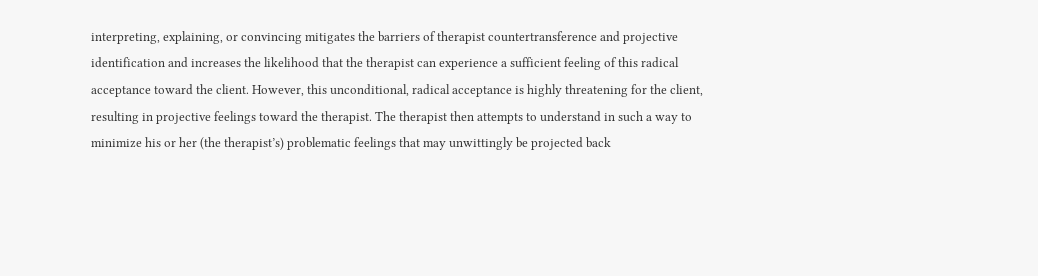interpreting, explaining, or convincing mitigates the barriers of therapist countertransference and projective identification and increases the likelihood that the therapist can experience a sufficient feeling of this radical acceptance toward the client. However, this unconditional, radical acceptance is highly threatening for the client, resulting in projective feelings toward the therapist. The therapist then attempts to understand in such a way to minimize his or her (the therapist’s) problematic feelings that may unwittingly be projected back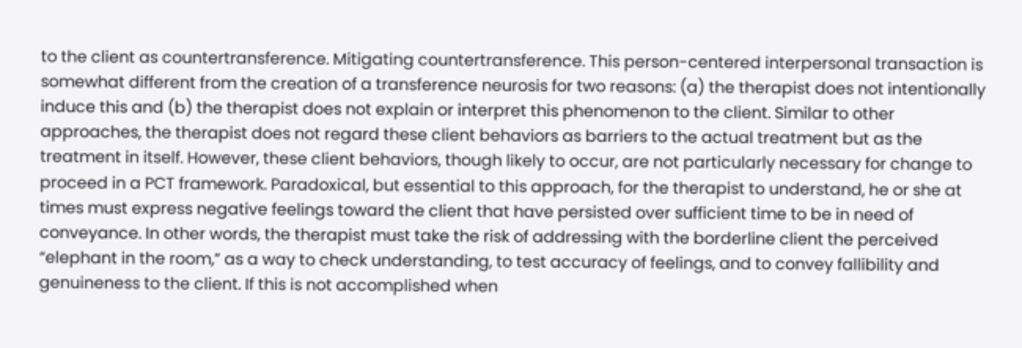to the client as countertransference. Mitigating countertransference. This person-centered interpersonal transaction is somewhat different from the creation of a transference neurosis for two reasons: (a) the therapist does not intentionally induce this and (b) the therapist does not explain or interpret this phenomenon to the client. Similar to other approaches, the therapist does not regard these client behaviors as barriers to the actual treatment but as the treatment in itself. However, these client behaviors, though likely to occur, are not particularly necessary for change to proceed in a PCT framework. Paradoxical, but essential to this approach, for the therapist to understand, he or she at times must express negative feelings toward the client that have persisted over sufficient time to be in need of conveyance. In other words, the therapist must take the risk of addressing with the borderline client the perceived “elephant in the room,” as a way to check understanding, to test accuracy of feelings, and to convey fallibility and genuineness to the client. If this is not accomplished when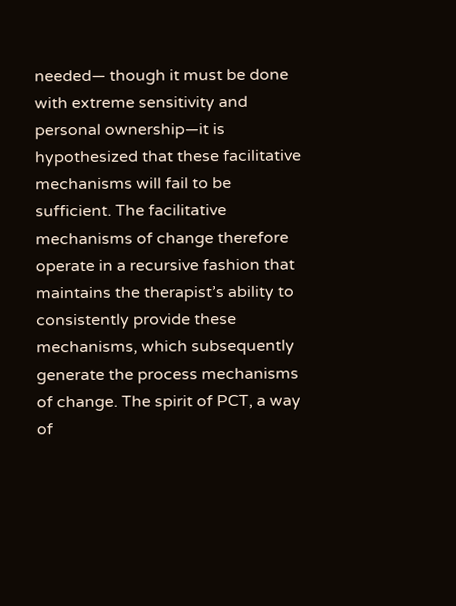needed— though it must be done with extreme sensitivity and personal ownership—it is hypothesized that these facilitative mechanisms will fail to be sufficient. The facilitative mechanisms of change therefore operate in a recursive fashion that maintains the therapist’s ability to consistently provide these mechanisms, which subsequently generate the process mechanisms of change. The spirit of PCT, a way of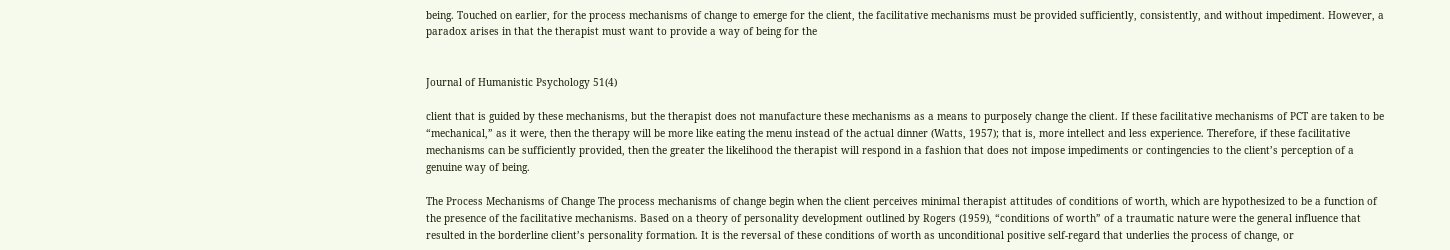being. Touched on earlier, for the process mechanisms of change to emerge for the client, the facilitative mechanisms must be provided sufficiently, consistently, and without impediment. However, a paradox arises in that the therapist must want to provide a way of being for the


Journal of Humanistic Psychology 51(4)

client that is guided by these mechanisms, but the therapist does not manufacture these mechanisms as a means to purposely change the client. If these facilitative mechanisms of PCT are taken to be “mechanical,” as it were, then the therapy will be more like eating the menu instead of the actual dinner (Watts, 1957); that is, more intellect and less experience. Therefore, if these facilitative mechanisms can be sufficiently provided, then the greater the likelihood the therapist will respond in a fashion that does not impose impediments or contingencies to the client’s perception of a genuine way of being.

The Process Mechanisms of Change The process mechanisms of change begin when the client perceives minimal therapist attitudes of conditions of worth, which are hypothesized to be a function of the presence of the facilitative mechanisms. Based on a theory of personality development outlined by Rogers (1959), “conditions of worth” of a traumatic nature were the general influence that resulted in the borderline client’s personality formation. It is the reversal of these conditions of worth as unconditional positive self-regard that underlies the process of change, or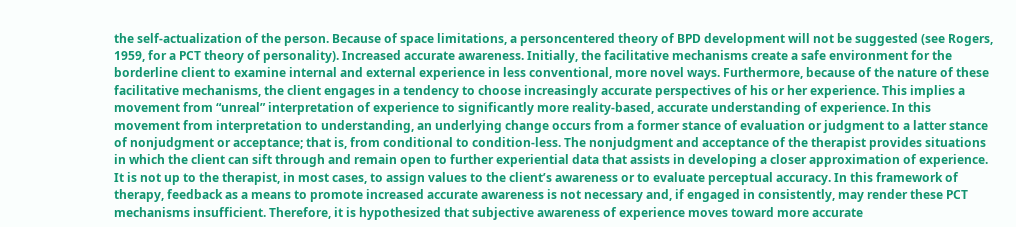the self-actualization of the person. Because of space limitations, a personcentered theory of BPD development will not be suggested (see Rogers, 1959, for a PCT theory of personality). Increased accurate awareness. Initially, the facilitative mechanisms create a safe environment for the borderline client to examine internal and external experience in less conventional, more novel ways. Furthermore, because of the nature of these facilitative mechanisms, the client engages in a tendency to choose increasingly accurate perspectives of his or her experience. This implies a movement from “unreal” interpretation of experience to significantly more reality-based, accurate understanding of experience. In this movement from interpretation to understanding, an underlying change occurs from a former stance of evaluation or judgment to a latter stance of nonjudgment or acceptance; that is, from conditional to condition-less. The nonjudgment and acceptance of the therapist provides situations in which the client can sift through and remain open to further experiential data that assists in developing a closer approximation of experience. It is not up to the therapist, in most cases, to assign values to the client’s awareness or to evaluate perceptual accuracy. In this framework of therapy, feedback as a means to promote increased accurate awareness is not necessary and, if engaged in consistently, may render these PCT mechanisms insufficient. Therefore, it is hypothesized that subjective awareness of experience moves toward more accurate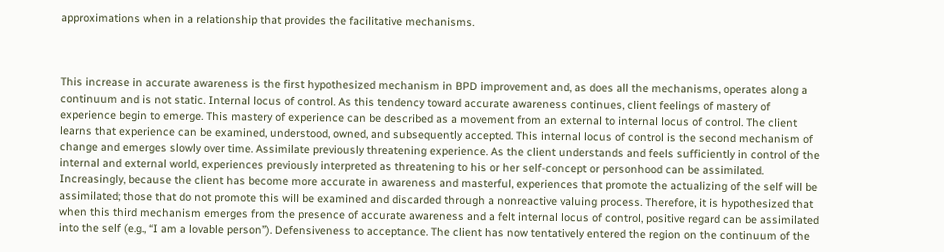approximations when in a relationship that provides the facilitative mechanisms.



This increase in accurate awareness is the first hypothesized mechanism in BPD improvement and, as does all the mechanisms, operates along a continuum and is not static. Internal locus of control. As this tendency toward accurate awareness continues, client feelings of mastery of experience begin to emerge. This mastery of experience can be described as a movement from an external to internal locus of control. The client learns that experience can be examined, understood, owned, and subsequently accepted. This internal locus of control is the second mechanism of change and emerges slowly over time. Assimilate previously threatening experience. As the client understands and feels sufficiently in control of the internal and external world, experiences previously interpreted as threatening to his or her self-concept or personhood can be assimilated. Increasingly, because the client has become more accurate in awareness and masterful, experiences that promote the actualizing of the self will be assimilated; those that do not promote this will be examined and discarded through a nonreactive valuing process. Therefore, it is hypothesized that when this third mechanism emerges from the presence of accurate awareness and a felt internal locus of control, positive regard can be assimilated into the self (e.g., “I am a lovable person”). Defensiveness to acceptance. The client has now tentatively entered the region on the continuum of the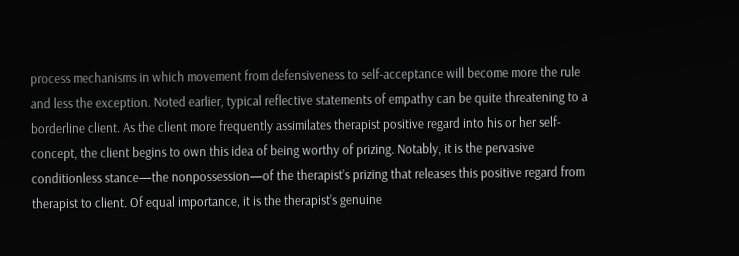process mechanisms in which movement from defensiveness to self-acceptance will become more the rule and less the exception. Noted earlier, typical reflective statements of empathy can be quite threatening to a borderline client. As the client more frequently assimilates therapist positive regard into his or her self-concept, the client begins to own this idea of being worthy of prizing. Notably, it is the pervasive conditionless stance—the nonpossession—of the therapist’s prizing that releases this positive regard from therapist to client. Of equal importance, it is the therapist’s genuine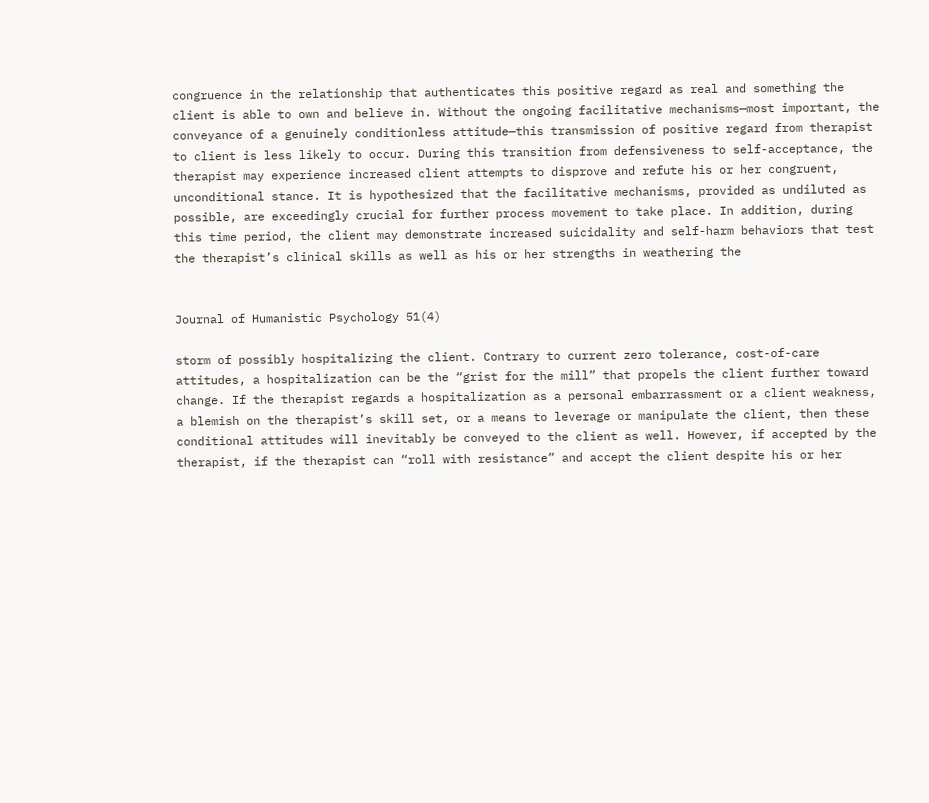congruence in the relationship that authenticates this positive regard as real and something the client is able to own and believe in. Without the ongoing facilitative mechanisms—most important, the conveyance of a genuinely conditionless attitude—this transmission of positive regard from therapist to client is less likely to occur. During this transition from defensiveness to self-acceptance, the therapist may experience increased client attempts to disprove and refute his or her congruent, unconditional stance. It is hypothesized that the facilitative mechanisms, provided as undiluted as possible, are exceedingly crucial for further process movement to take place. In addition, during this time period, the client may demonstrate increased suicidality and self-harm behaviors that test the therapist’s clinical skills as well as his or her strengths in weathering the


Journal of Humanistic Psychology 51(4)

storm of possibly hospitalizing the client. Contrary to current zero tolerance, cost-of-care attitudes, a hospitalization can be the “grist for the mill” that propels the client further toward change. If the therapist regards a hospitalization as a personal embarrassment or a client weakness, a blemish on the therapist’s skill set, or a means to leverage or manipulate the client, then these conditional attitudes will inevitably be conveyed to the client as well. However, if accepted by the therapist, if the therapist can “roll with resistance” and accept the client despite his or her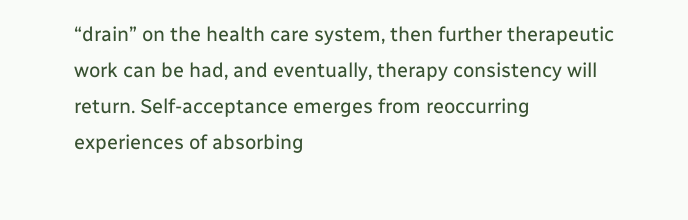“drain” on the health care system, then further therapeutic work can be had, and eventually, therapy consistency will return. Self-acceptance emerges from reoccurring experiences of absorbing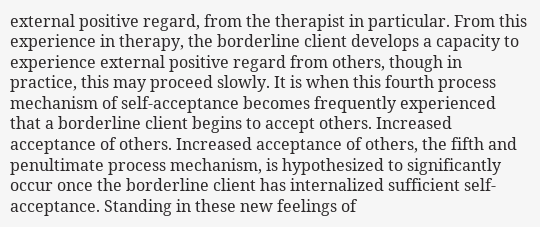external positive regard, from the therapist in particular. From this experience in therapy, the borderline client develops a capacity to experience external positive regard from others, though in practice, this may proceed slowly. It is when this fourth process mechanism of self-acceptance becomes frequently experienced that a borderline client begins to accept others. Increased acceptance of others. Increased acceptance of others, the fifth and penultimate process mechanism, is hypothesized to significantly occur once the borderline client has internalized sufficient self-acceptance. Standing in these new feelings of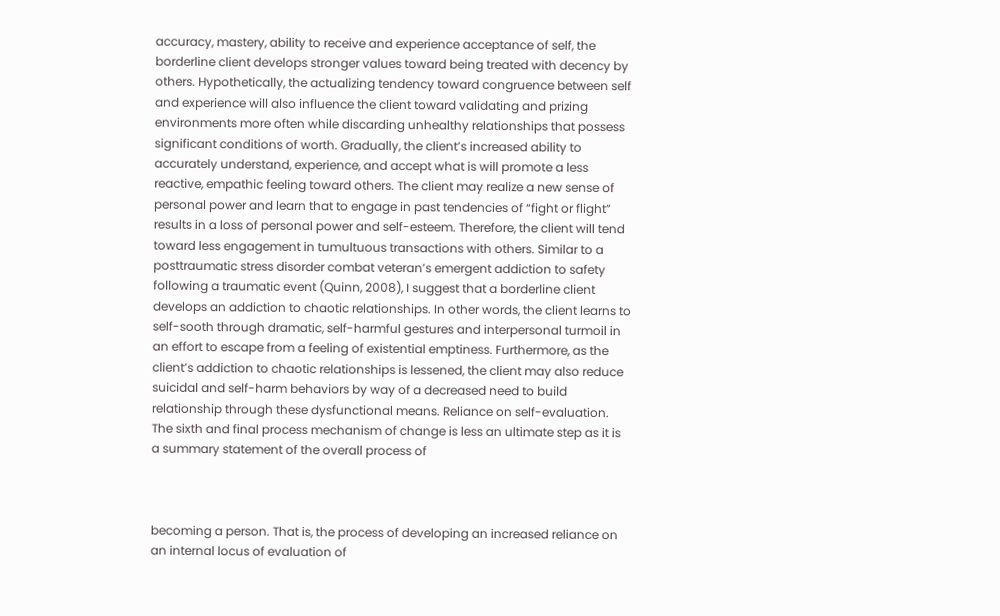accuracy, mastery, ability to receive and experience acceptance of self, the borderline client develops stronger values toward being treated with decency by others. Hypothetically, the actualizing tendency toward congruence between self and experience will also influence the client toward validating and prizing environments more often while discarding unhealthy relationships that possess significant conditions of worth. Gradually, the client’s increased ability to accurately understand, experience, and accept what is will promote a less reactive, empathic feeling toward others. The client may realize a new sense of personal power and learn that to engage in past tendencies of “fight or flight” results in a loss of personal power and self-esteem. Therefore, the client will tend toward less engagement in tumultuous transactions with others. Similar to a posttraumatic stress disorder combat veteran’s emergent addiction to safety following a traumatic event (Quinn, 2008), I suggest that a borderline client develops an addiction to chaotic relationships. In other words, the client learns to self-sooth through dramatic, self-harmful gestures and interpersonal turmoil in an effort to escape from a feeling of existential emptiness. Furthermore, as the client’s addiction to chaotic relationships is lessened, the client may also reduce suicidal and self-harm behaviors by way of a decreased need to build relationship through these dysfunctional means. Reliance on self-evaluation. The sixth and final process mechanism of change is less an ultimate step as it is a summary statement of the overall process of



becoming a person. That is, the process of developing an increased reliance on an internal locus of evaluation of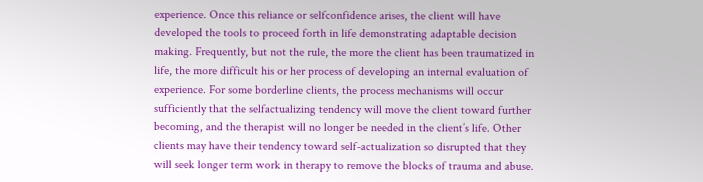experience. Once this reliance or selfconfidence arises, the client will have developed the tools to proceed forth in life demonstrating adaptable decision making. Frequently, but not the rule, the more the client has been traumatized in life, the more difficult his or her process of developing an internal evaluation of experience. For some borderline clients, the process mechanisms will occur sufficiently that the selfactualizing tendency will move the client toward further becoming, and the therapist will no longer be needed in the client’s life. Other clients may have their tendency toward self-actualization so disrupted that they will seek longer term work in therapy to remove the blocks of trauma and abuse.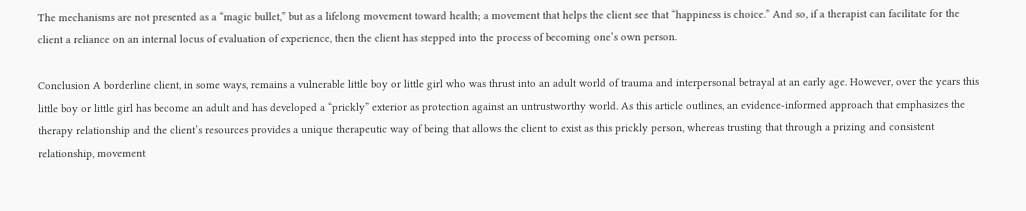The mechanisms are not presented as a “magic bullet,” but as a lifelong movement toward health; a movement that helps the client see that “happiness is choice.” And so, if a therapist can facilitate for the client a reliance on an internal locus of evaluation of experience, then the client has stepped into the process of becoming one’s own person.

Conclusion A borderline client, in some ways, remains a vulnerable little boy or little girl who was thrust into an adult world of trauma and interpersonal betrayal at an early age. However, over the years this little boy or little girl has become an adult and has developed a “prickly” exterior as protection against an untrustworthy world. As this article outlines, an evidence-informed approach that emphasizes the therapy relationship and the client’s resources provides a unique therapeutic way of being that allows the client to exist as this prickly person, whereas trusting that through a prizing and consistent relationship, movement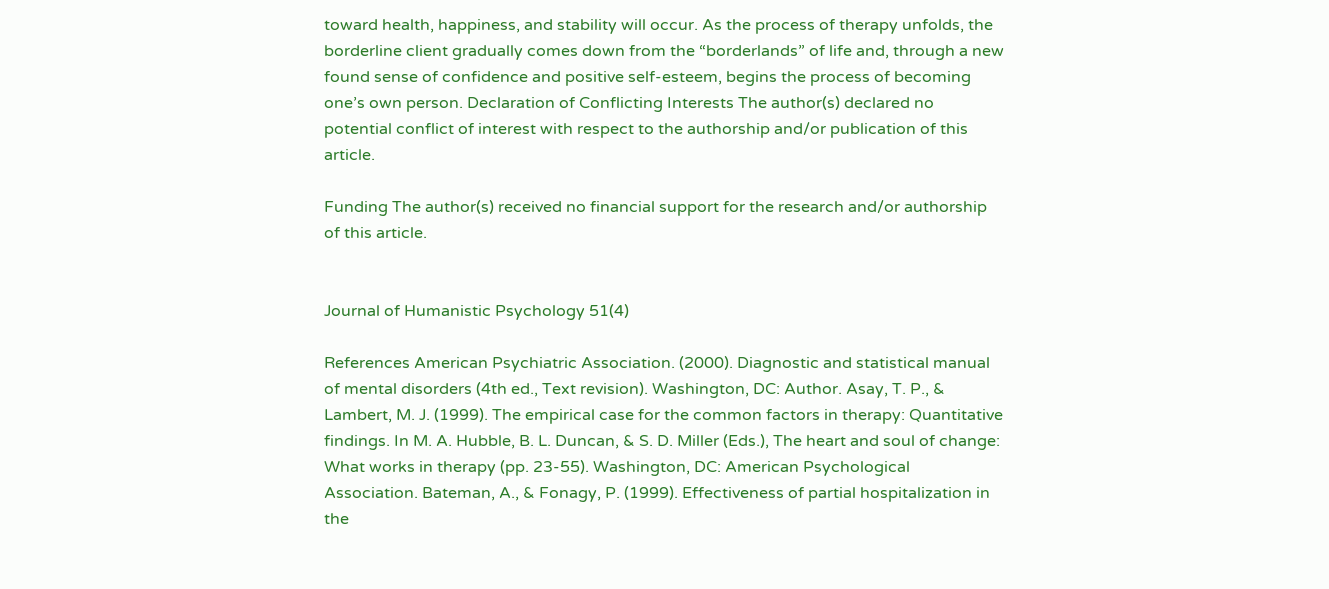toward health, happiness, and stability will occur. As the process of therapy unfolds, the borderline client gradually comes down from the “borderlands” of life and, through a new found sense of confidence and positive self-esteem, begins the process of becoming one’s own person. Declaration of Conflicting Interests The author(s) declared no potential conflict of interest with respect to the authorship and/or publication of this article.

Funding The author(s) received no financial support for the research and/or authorship of this article.


Journal of Humanistic Psychology 51(4)

References American Psychiatric Association. (2000). Diagnostic and statistical manual of mental disorders (4th ed., Text revision). Washington, DC: Author. Asay, T. P., & Lambert, M. J. (1999). The empirical case for the common factors in therapy: Quantitative findings. In M. A. Hubble, B. L. Duncan, & S. D. Miller (Eds.), The heart and soul of change: What works in therapy (pp. 23-55). Washington, DC: American Psychological Association. Bateman, A., & Fonagy, P. (1999). Effectiveness of partial hospitalization in the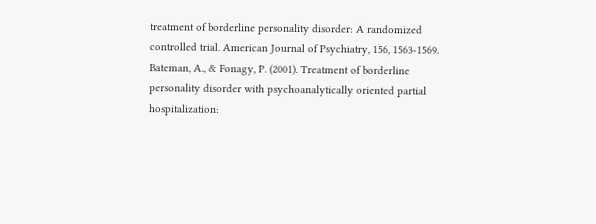treatment of borderline personality disorder: A randomized controlled trial. American Journal of Psychiatry, 156, 1563-1569. Bateman, A., & Fonagy, P. (2001). Treatment of borderline personality disorder with psychoanalytically oriented partial hospitalization: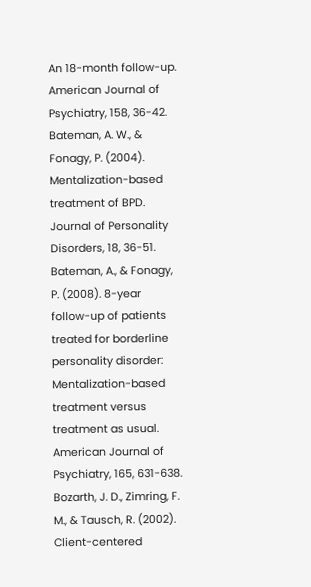An 18-month follow-up. American Journal of Psychiatry, 158, 36-42. Bateman, A. W., & Fonagy, P. (2004). Mentalization-based treatment of BPD. Journal of Personality Disorders, 18, 36-51. Bateman, A., & Fonagy, P. (2008). 8-year follow-up of patients treated for borderline personality disorder: Mentalization-based treatment versus treatment as usual. American Journal of Psychiatry, 165, 631-638. Bozarth, J. D., Zimring, F. M., & Tausch, R. (2002). Client-centered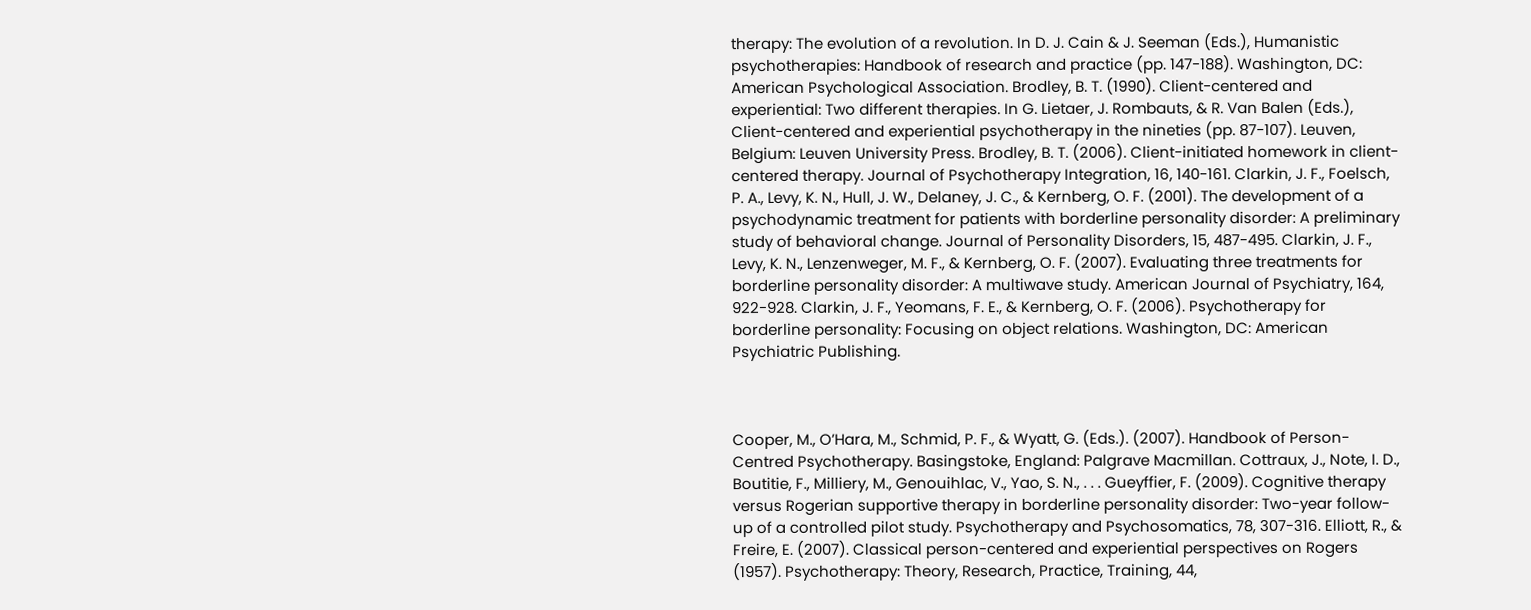therapy: The evolution of a revolution. In D. J. Cain & J. Seeman (Eds.), Humanistic psychotherapies: Handbook of research and practice (pp. 147-188). Washington, DC: American Psychological Association. Brodley, B. T. (1990). Client-centered and experiential: Two different therapies. In G. Lietaer, J. Rombauts, & R. Van Balen (Eds.), Client-centered and experiential psychotherapy in the nineties (pp. 87-107). Leuven, Belgium: Leuven University Press. Brodley, B. T. (2006). Client-initiated homework in client-centered therapy. Journal of Psychotherapy Integration, 16, 140-161. Clarkin, J. F., Foelsch, P. A., Levy, K. N., Hull, J. W., Delaney, J. C., & Kernberg, O. F. (2001). The development of a psychodynamic treatment for patients with borderline personality disorder: A preliminary study of behavioral change. Journal of Personality Disorders, 15, 487-495. Clarkin, J. F., Levy, K. N., Lenzenweger, M. F., & Kernberg, O. F. (2007). Evaluating three treatments for borderline personality disorder: A multiwave study. American Journal of Psychiatry, 164, 922-928. Clarkin, J. F., Yeomans, F. E., & Kernberg, O. F. (2006). Psychotherapy for borderline personality: Focusing on object relations. Washington, DC: American Psychiatric Publishing.



Cooper, M., O’Hara, M., Schmid, P. F., & Wyatt, G. (Eds.). (2007). Handbook of Person-Centred Psychotherapy. Basingstoke, England: Palgrave Macmillan. Cottraux, J., Note, I. D., Boutitie, F., Milliery, M., Genouihlac, V., Yao, S. N., . . . Gueyffier, F. (2009). Cognitive therapy versus Rogerian supportive therapy in borderline personality disorder: Two-year follow-up of a controlled pilot study. Psychotherapy and Psychosomatics, 78, 307-316. Elliott, R., & Freire, E. (2007). Classical person-centered and experiential perspectives on Rogers (1957). Psychotherapy: Theory, Research, Practice, Training, 44,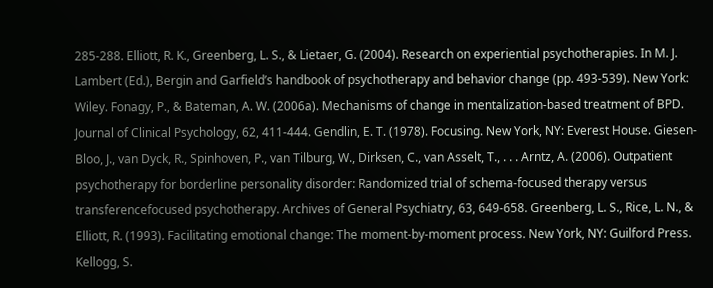285-288. Elliott, R. K., Greenberg, L. S., & Lietaer, G. (2004). Research on experiential psychotherapies. In M. J. Lambert (Ed.), Bergin and Garfield’s handbook of psychotherapy and behavior change (pp. 493-539). New York: Wiley. Fonagy, P., & Bateman, A. W. (2006a). Mechanisms of change in mentalization-based treatment of BPD. Journal of Clinical Psychology, 62, 411-444. Gendlin, E. T. (1978). Focusing. New York, NY: Everest House. Giesen-Bloo, J., van Dyck, R., Spinhoven, P., van Tilburg, W., Dirksen, C., van Asselt, T., . . . Arntz, A. (2006). Outpatient psychotherapy for borderline personality disorder: Randomized trial of schema-focused therapy versus transferencefocused psychotherapy. Archives of General Psychiatry, 63, 649-658. Greenberg, L. S., Rice, L. N., & Elliott, R. (1993). Facilitating emotional change: The moment-by-moment process. New York, NY: Guilford Press. Kellogg, S.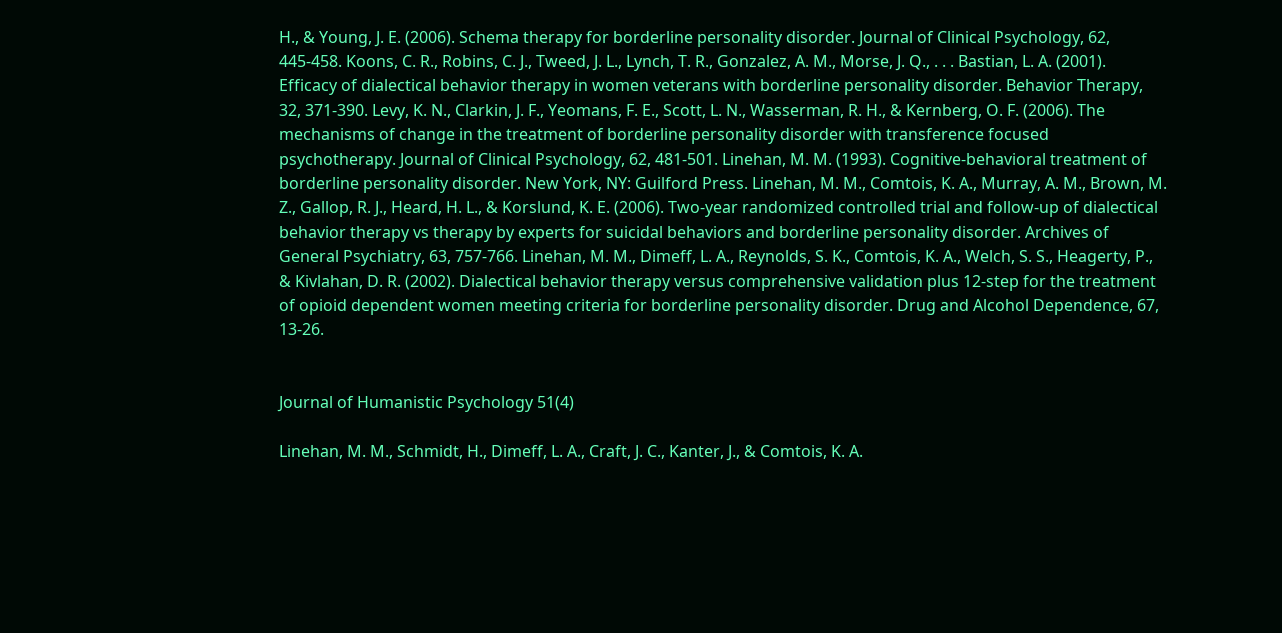H., & Young, J. E. (2006). Schema therapy for borderline personality disorder. Journal of Clinical Psychology, 62, 445-458. Koons, C. R., Robins, C. J., Tweed, J. L., Lynch, T. R., Gonzalez, A. M., Morse, J. Q., . . . Bastian, L. A. (2001). Efficacy of dialectical behavior therapy in women veterans with borderline personality disorder. Behavior Therapy, 32, 371-390. Levy, K. N., Clarkin, J. F., Yeomans, F. E., Scott, L. N., Wasserman, R. H., & Kernberg, O. F. (2006). The mechanisms of change in the treatment of borderline personality disorder with transference focused psychotherapy. Journal of Clinical Psychology, 62, 481-501. Linehan, M. M. (1993). Cognitive-behavioral treatment of borderline personality disorder. New York, NY: Guilford Press. Linehan, M. M., Comtois, K. A., Murray, A. M., Brown, M. Z., Gallop, R. J., Heard, H. L., & Korslund, K. E. (2006). Two-year randomized controlled trial and follow-up of dialectical behavior therapy vs therapy by experts for suicidal behaviors and borderline personality disorder. Archives of General Psychiatry, 63, 757-766. Linehan, M. M., Dimeff, L. A., Reynolds, S. K., Comtois, K. A., Welch, S. S., Heagerty, P., & Kivlahan, D. R. (2002). Dialectical behavior therapy versus comprehensive validation plus 12-step for the treatment of opioid dependent women meeting criteria for borderline personality disorder. Drug and Alcohol Dependence, 67, 13-26.


Journal of Humanistic Psychology 51(4)

Linehan, M. M., Schmidt, H., Dimeff, L. A., Craft, J. C., Kanter, J., & Comtois, K. A.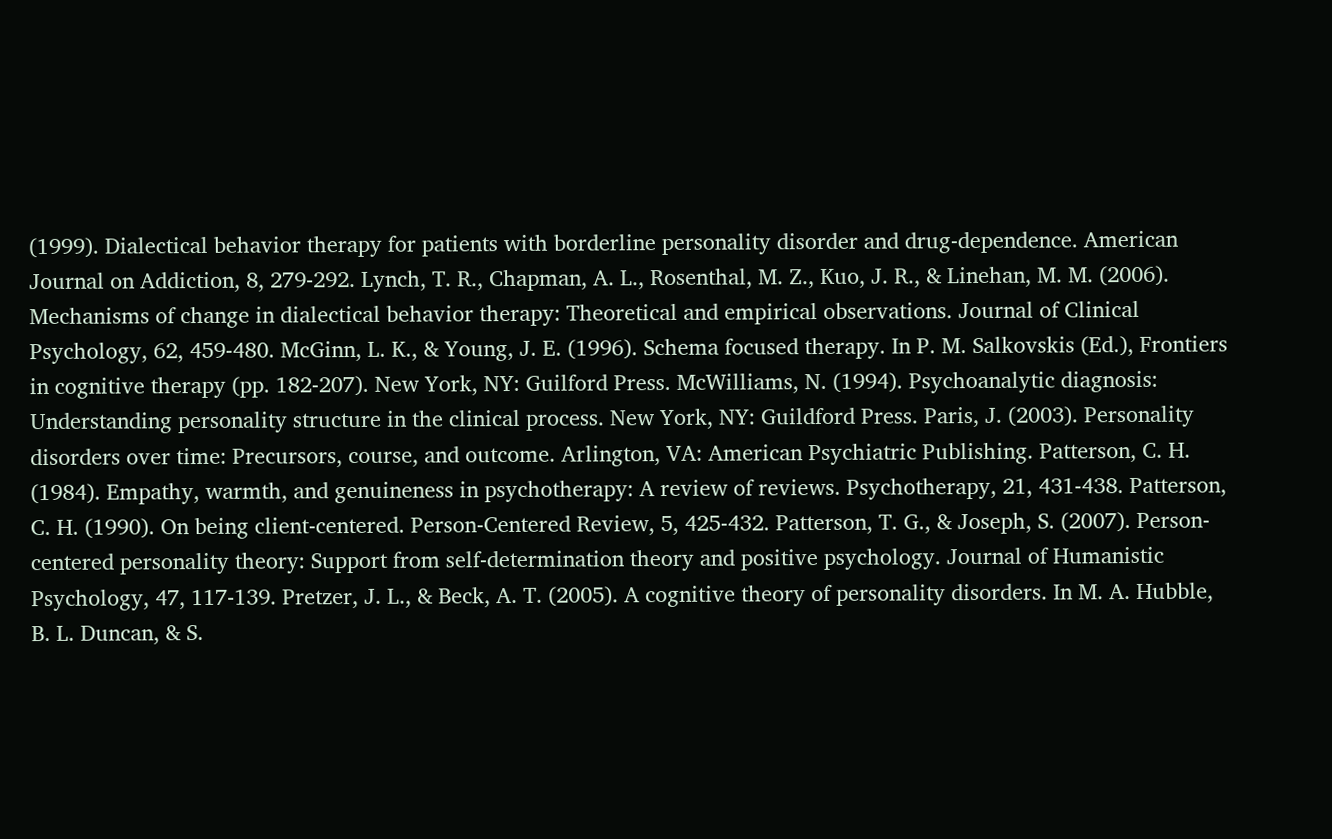(1999). Dialectical behavior therapy for patients with borderline personality disorder and drug-dependence. American Journal on Addiction, 8, 279-292. Lynch, T. R., Chapman, A. L., Rosenthal, M. Z., Kuo, J. R., & Linehan, M. M. (2006). Mechanisms of change in dialectical behavior therapy: Theoretical and empirical observations. Journal of Clinical Psychology, 62, 459-480. McGinn, L. K., & Young, J. E. (1996). Schema focused therapy. In P. M. Salkovskis (Ed.), Frontiers in cognitive therapy (pp. 182-207). New York, NY: Guilford Press. McWilliams, N. (1994). Psychoanalytic diagnosis: Understanding personality structure in the clinical process. New York, NY: Guildford Press. Paris, J. (2003). Personality disorders over time: Precursors, course, and outcome. Arlington, VA: American Psychiatric Publishing. Patterson, C. H. (1984). Empathy, warmth, and genuineness in psychotherapy: A review of reviews. Psychotherapy, 21, 431-438. Patterson, C. H. (1990). On being client-centered. Person-Centered Review, 5, 425-432. Patterson, T. G., & Joseph, S. (2007). Person-centered personality theory: Support from self-determination theory and positive psychology. Journal of Humanistic Psychology, 47, 117-139. Pretzer, J. L., & Beck, A. T. (2005). A cognitive theory of personality disorders. In M. A. Hubble, B. L. Duncan, & S.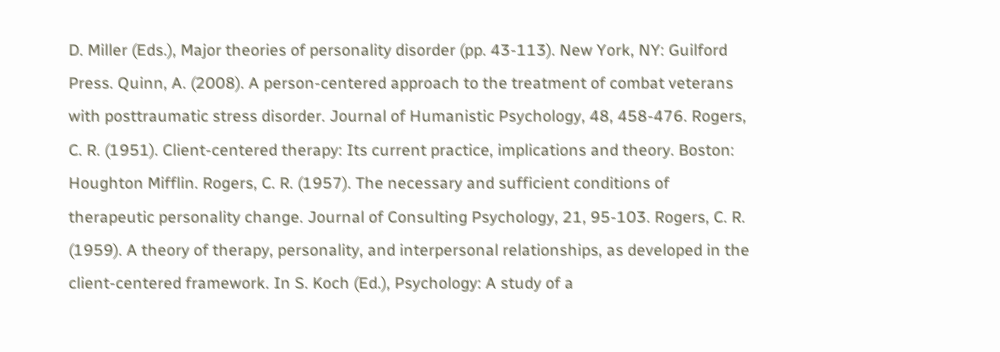D. Miller (Eds.), Major theories of personality disorder (pp. 43-113). New York, NY: Guilford Press. Quinn, A. (2008). A person-centered approach to the treatment of combat veterans with posttraumatic stress disorder. Journal of Humanistic Psychology, 48, 458-476. Rogers, C. R. (1951). Client-centered therapy: Its current practice, implications and theory. Boston: Houghton Mifflin. Rogers, C. R. (1957). The necessary and sufficient conditions of therapeutic personality change. Journal of Consulting Psychology, 21, 95-103. Rogers, C. R. (1959). A theory of therapy, personality, and interpersonal relationships, as developed in the client-centered framework. In S. Koch (Ed.), Psychology: A study of a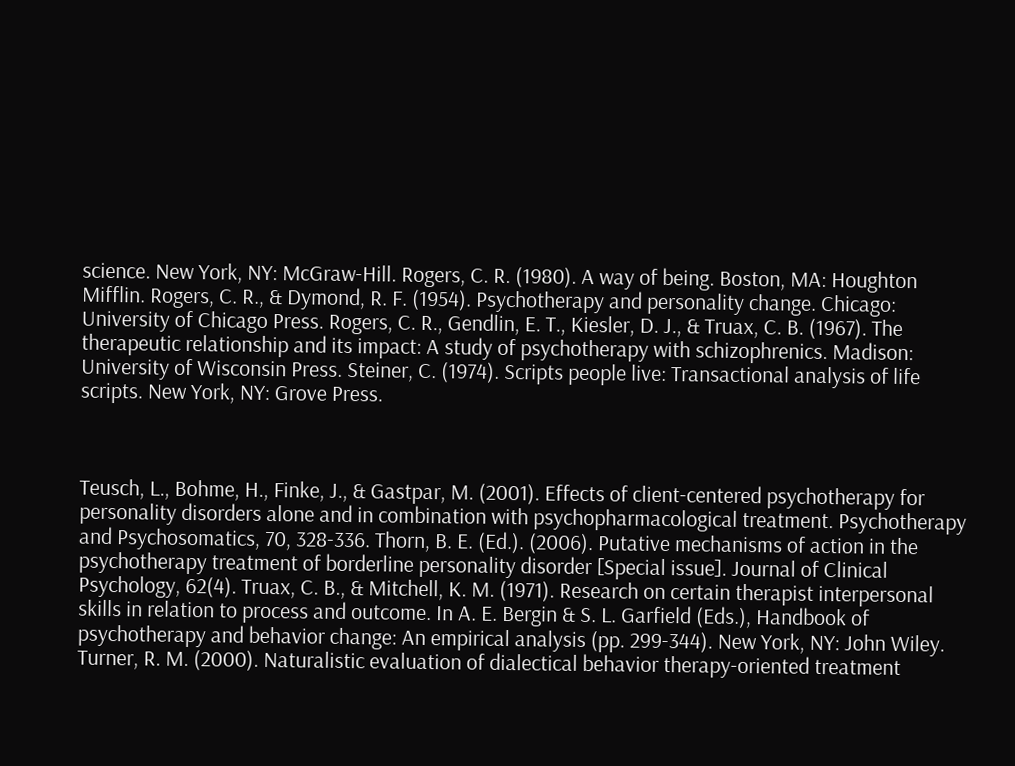science. New York, NY: McGraw-Hill. Rogers, C. R. (1980). A way of being. Boston, MA: Houghton Mifflin. Rogers, C. R., & Dymond, R. F. (1954). Psychotherapy and personality change. Chicago: University of Chicago Press. Rogers, C. R., Gendlin, E. T., Kiesler, D. J., & Truax, C. B. (1967). The therapeutic relationship and its impact: A study of psychotherapy with schizophrenics. Madison: University of Wisconsin Press. Steiner, C. (1974). Scripts people live: Transactional analysis of life scripts. New York, NY: Grove Press.



Teusch, L., Bohme, H., Finke, J., & Gastpar, M. (2001). Effects of client-centered psychotherapy for personality disorders alone and in combination with psychopharmacological treatment. Psychotherapy and Psychosomatics, 70, 328-336. Thorn, B. E. (Ed.). (2006). Putative mechanisms of action in the psychotherapy treatment of borderline personality disorder [Special issue]. Journal of Clinical Psychology, 62(4). Truax, C. B., & Mitchell, K. M. (1971). Research on certain therapist interpersonal skills in relation to process and outcome. In A. E. Bergin & S. L. Garfield (Eds.), Handbook of psychotherapy and behavior change: An empirical analysis (pp. 299-344). New York, NY: John Wiley. Turner, R. M. (2000). Naturalistic evaluation of dialectical behavior therapy-oriented treatment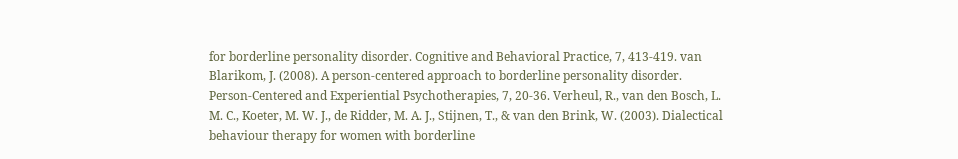for borderline personality disorder. Cognitive and Behavioral Practice, 7, 413-419. van Blarikom, J. (2008). A person-centered approach to borderline personality disorder. Person-Centered and Experiential Psychotherapies, 7, 20-36. Verheul, R., van den Bosch, L. M. C., Koeter, M. W. J., de Ridder, M. A. J., Stijnen, T., & van den Brink, W. (2003). Dialectical behaviour therapy for women with borderline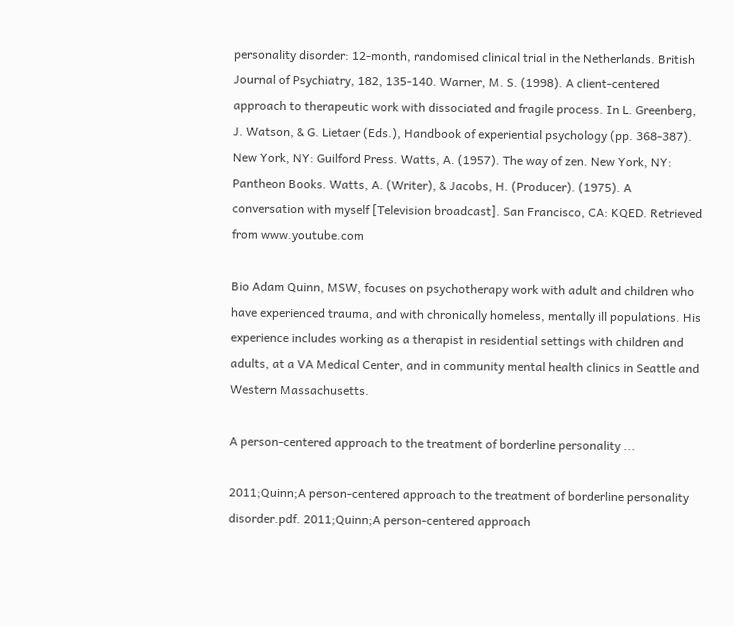personality disorder: 12-month, randomised clinical trial in the Netherlands. British Journal of Psychiatry, 182, 135-140. Warner, M. S. (1998). A client-centered approach to therapeutic work with dissociated and fragile process. In L. Greenberg, J. Watson, & G. Lietaer (Eds.), Handbook of experiential psychology (pp. 368-387). New York, NY: Guilford Press. Watts, A. (1957). The way of zen. New York, NY: Pantheon Books. Watts, A. (Writer), & Jacobs, H. (Producer). (1975). A conversation with myself [Television broadcast]. San Francisco, CA: KQED. Retrieved from www.youtube.com

Bio Adam Quinn, MSW, focuses on psychotherapy work with adult and children who have experienced trauma, and with chronically homeless, mentally ill populations. His experience includes working as a therapist in residential settings with children and adults, at a VA Medical Center, and in community mental health clinics in Seattle and Western Massachusetts.

A person-centered approach to the treatment of borderline personality ...

2011;Quinn;A person-centered approach to the treatment of borderline personality disorder.pdf. 2011;Quinn;A person-centered approach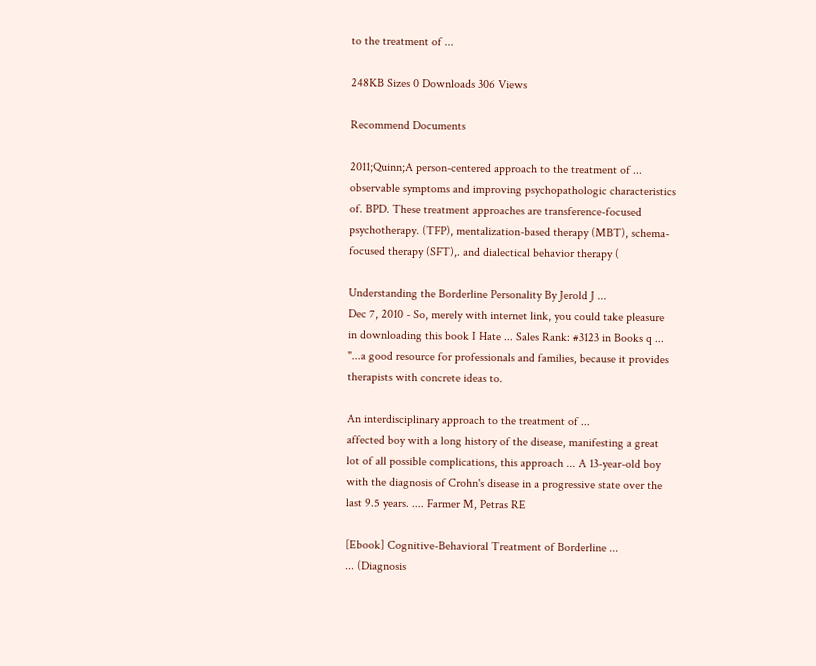to the treatment of ...

248KB Sizes 0 Downloads 306 Views

Recommend Documents

2011;Quinn;A person-centered approach to the treatment of ...
observable symptoms and improving psychopathologic characteristics of. BPD. These treatment approaches are transference-focused psychotherapy. (TFP), mentalization-based therapy (MBT), schema-focused therapy (SFT),. and dialectical behavior therapy (

Understanding the Borderline Personality By Jerold J ...
Dec 7, 2010 - So, merely with internet link, you could take pleasure in downloading this book I Hate ... Sales Rank: #3123 in Books q ... "...a good resource for professionals and families, because it provides therapists with concrete ideas to.

An interdisciplinary approach to the treatment of ...
affected boy with a long history of the disease, manifesting a great lot of all possible complications, this approach ... A 13-year-old boy with the diagnosis of Crohn's disease in a progressive state over the last 9.5 years. .... Farmer M, Petras RE

[Ebook] Cognitive-Behavioral Treatment of Borderline ...
... (Diagnosis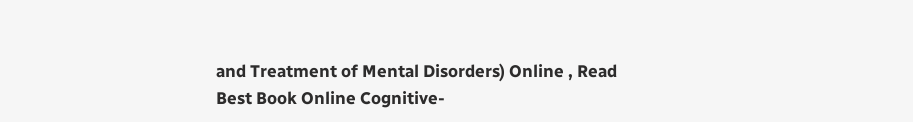and Treatment of Mental Disorders) Online , Read Best Book Online Cognitive-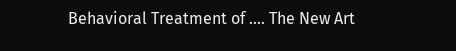Behavioral Treatment of .... The New Art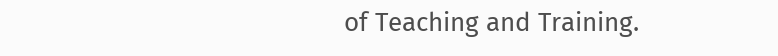of Teaching and Training.